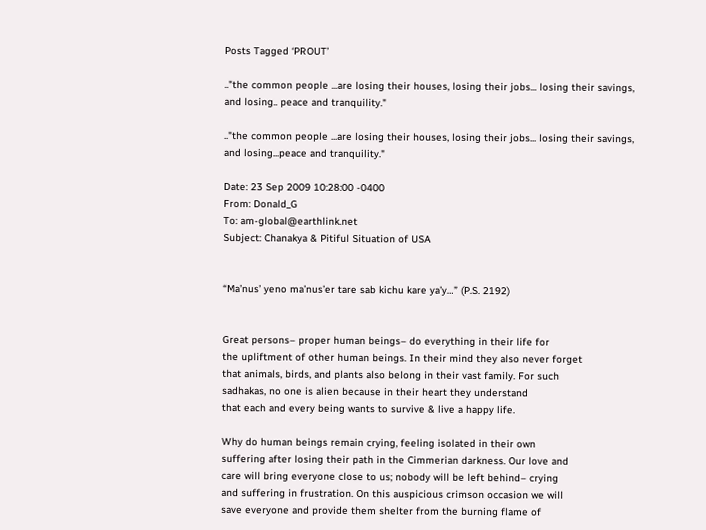Posts Tagged ‘PROUT’

.."the common people ...are losing their houses, losing their jobs... losing their savings, and losing.. peace and tranquility."

.."the common people ...are losing their houses, losing their jobs... losing their savings, and losing...peace and tranquility."

Date: 23 Sep 2009 10:28:00 -0400
From: Donald_G
To: am-global@earthlink.net
Subject: Chanakya & Pitiful Situation of USA


“Ma’nus’ yeno ma’nus’er tare sab kichu kare ya’y…” (P.S. 2192)


Great persons– proper human beings– do everything in their life for
the upliftment of other human beings. In their mind they also never forget
that animals, birds, and plants also belong in their vast family. For such
sadhakas, no one is alien because in their heart they understand
that each and every being wants to survive & live a happy life.

Why do human beings remain crying, feeling isolated in their own
suffering after losing their path in the Cimmerian darkness. Our love and
care will bring everyone close to us; nobody will be left behind– crying
and suffering in frustration. On this auspicious crimson occasion we will
save everyone and provide them shelter from the burning flame of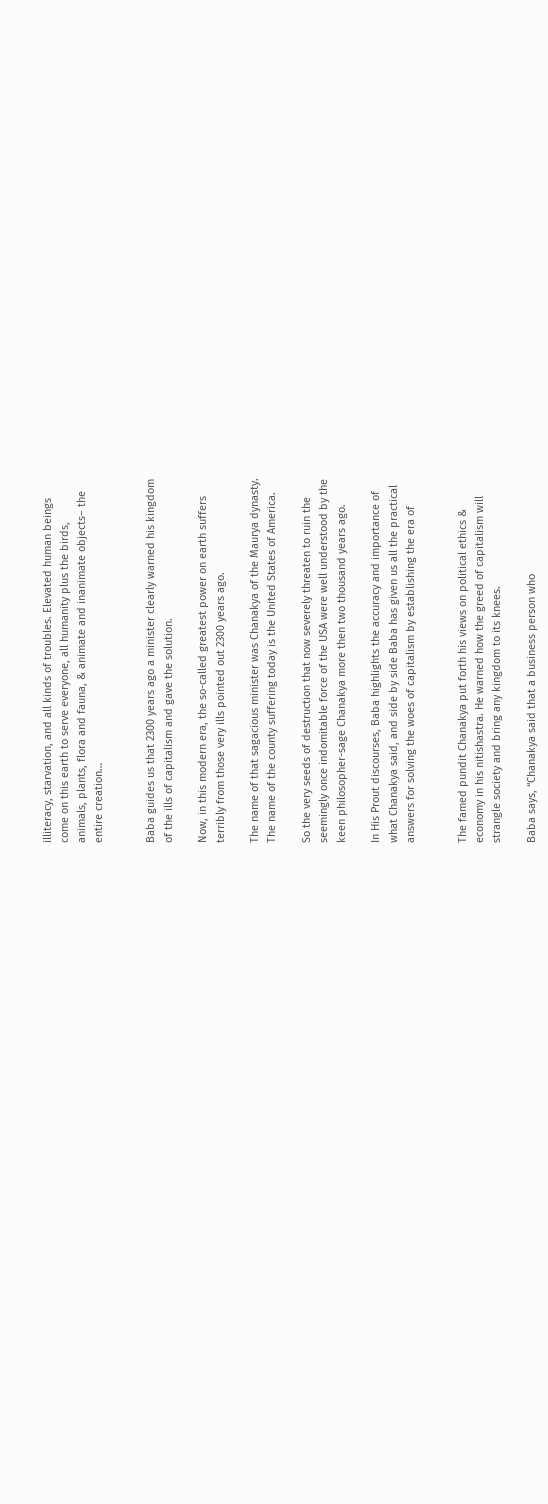illiteracy, starvation, and all kinds of troubles. Elevated human beings
come on this earth to serve everyone, all humanity plus the birds,
animals, plants, flora and fauna, & animate and inanimate objects– the
entire creation…


Baba guides us that 2300 years ago a minister clearly warned his kingdom
of the ills of capitalism and gave the solution.

Now, in this modern era, the so-called greatest power on earth suffers
terribly from those very ills pointed out 2300 years ago.

The name of that sagacious minister was Chanakya of the Maurya dynasty.
The name of the county suffering today is the United States of America.

So the very seeds of destruction that now severely threaten to ruin the
seemingly once indomitable force of the USA were well understood by the
keen philosopher-sage Chanakya more then two thousand years ago.

In His Prout discourses, Baba highlights the accuracy and importance of
what Chanakya said, and side by side Baba has given us all the practical
answers for solving the woes of capitalism by establishing the era of


The famed pundit Chanakya put forth his views on political ethics &
economy in his nitishastra. He warned how the greed of capitalism will
strangle society and bring any kingdom to its knees.

Baba says, “Chanakya said that a business person who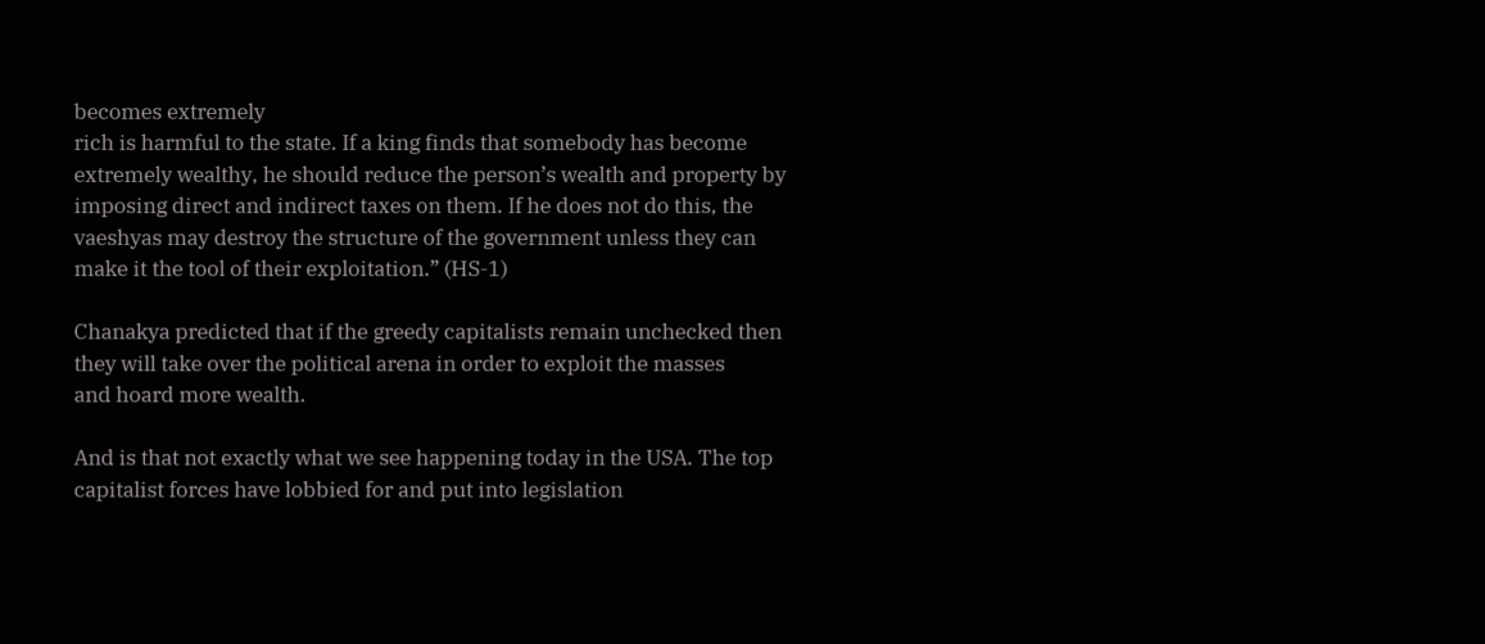becomes extremely
rich is harmful to the state. If a king finds that somebody has become
extremely wealthy, he should reduce the person’s wealth and property by
imposing direct and indirect taxes on them. If he does not do this, the
vaeshyas may destroy the structure of the government unless they can
make it the tool of their exploitation.” (HS-1)

Chanakya predicted that if the greedy capitalists remain unchecked then
they will take over the political arena in order to exploit the masses
and hoard more wealth.

And is that not exactly what we see happening today in the USA. The top
capitalist forces have lobbied for and put into legislation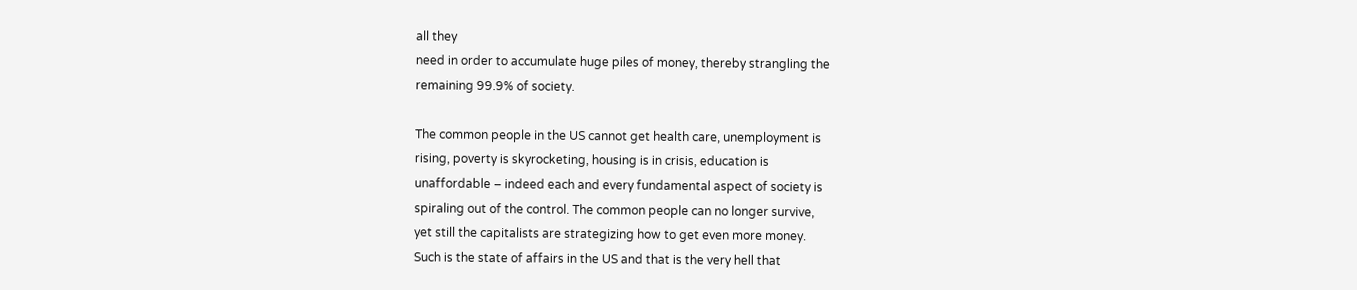all they
need in order to accumulate huge piles of money, thereby strangling the
remaining 99.9% of society.

The common people in the US cannot get health care, unemployment is
rising, poverty is skyrocketing, housing is in crisis, education is
unaffordable – indeed each and every fundamental aspect of society is
spiraling out of the control. The common people can no longer survive,
yet still the capitalists are strategizing how to get even more money.
Such is the state of affairs in the US and that is the very hell that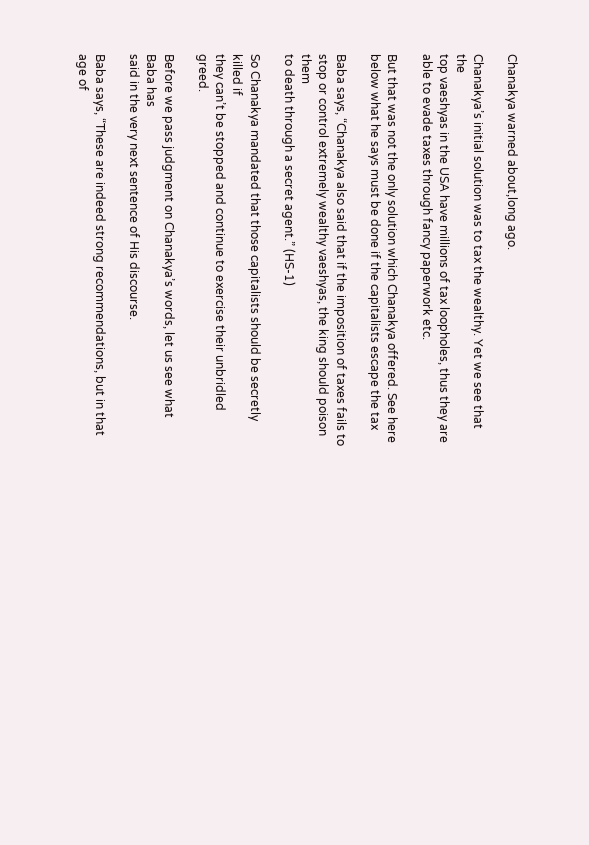Chanakya warned about,long ago.

Chanakya’s initial solution was to tax the wealthy. Yet we see that the
top vaeshyas in the USA have millions of tax loopholes, thus they are
able to evade taxes through fancy paperwork etc.

But that was not the only solution which Chanakya offered. See here
below what he says must be done if the capitalists escape the tax

Baba says, “Chanakya also said that if the imposition of taxes fails to
stop or control extremely wealthy vaeshyas, the king should poison them
to death through a secret agent.” (HS-1)

So Chanakya mandated that those capitalists should be secretly killed if
they can’t be stopped and continue to exercise their unbridled greed.

Before we pass judgment on Chanakya’s words, let us see what Baba has
said in the very next sentence of His discourse.

Baba says, “These are indeed strong recommendations, but in that age of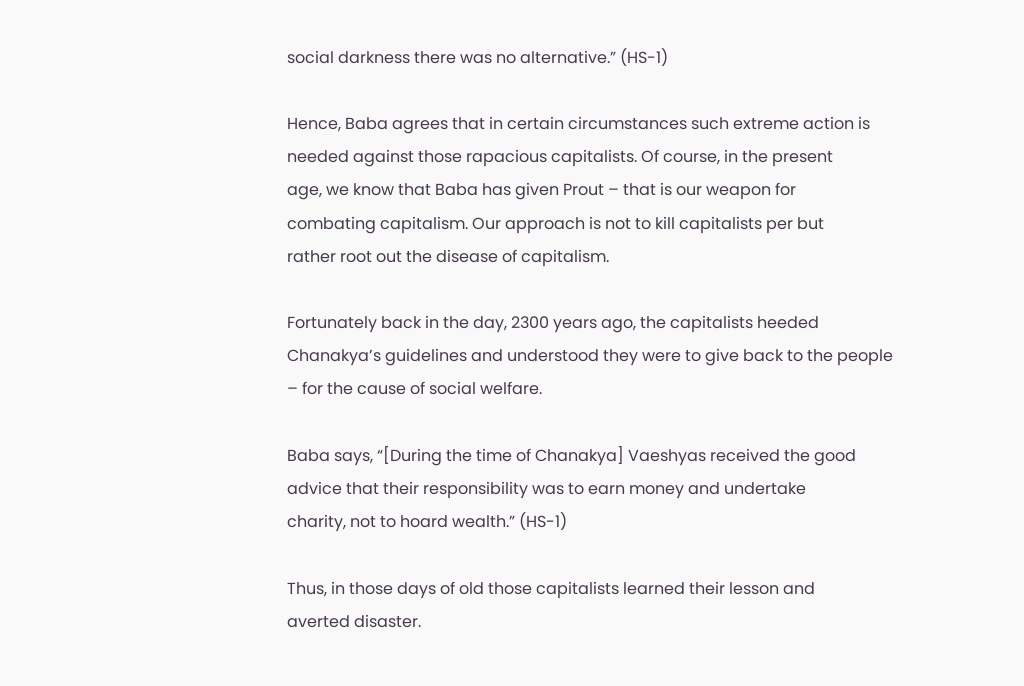social darkness there was no alternative.” (HS-1)

Hence, Baba agrees that in certain circumstances such extreme action is
needed against those rapacious capitalists. Of course, in the present
age, we know that Baba has given Prout – that is our weapon for
combating capitalism. Our approach is not to kill capitalists per but
rather root out the disease of capitalism.

Fortunately back in the day, 2300 years ago, the capitalists heeded
Chanakya’s guidelines and understood they were to give back to the people
– for the cause of social welfare.

Baba says, “[During the time of Chanakya] Vaeshyas received the good
advice that their responsibility was to earn money and undertake
charity, not to hoard wealth.” (HS-1)

Thus, in those days of old those capitalists learned their lesson and
averted disaster.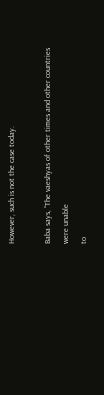However, such is not the case today.

Baba says, “The vaeshyas of other times and other countries were unable
to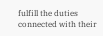fulfill the duties connected with their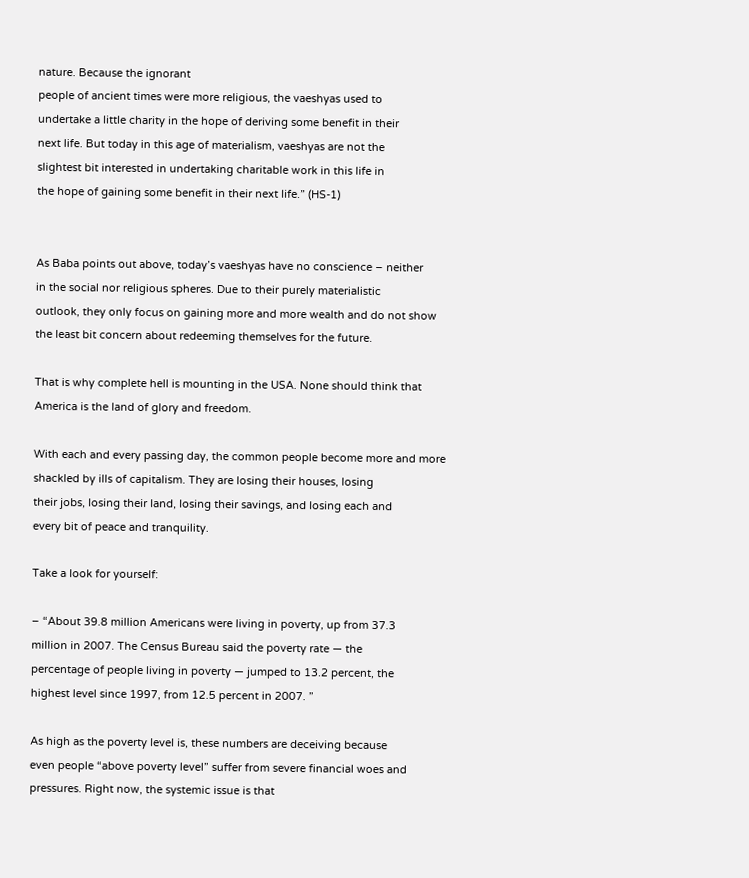nature. Because the ignorant
people of ancient times were more religious, the vaeshyas used to
undertake a little charity in the hope of deriving some benefit in their
next life. But today in this age of materialism, vaeshyas are not the
slightest bit interested in undertaking charitable work in this life in
the hope of gaining some benefit in their next life.” (HS-1)


As Baba points out above, today’s vaeshyas have no conscience – neither
in the social nor religious spheres. Due to their purely materialistic
outlook, they only focus on gaining more and more wealth and do not show
the least bit concern about redeeming themselves for the future.

That is why complete hell is mounting in the USA. None should think that
America is the land of glory and freedom.

With each and every passing day, the common people become more and more
shackled by ills of capitalism. They are losing their houses, losing
their jobs, losing their land, losing their savings, and losing each and
every bit of peace and tranquility.

Take a look for yourself:

– “About 39.8 million Americans were living in poverty, up from 37.3
million in 2007. The Census Bureau said the poverty rate — the
percentage of people living in poverty — jumped to 13.2 percent, the
highest level since 1997, from 12.5 percent in 2007. ”

As high as the poverty level is, these numbers are deceiving because
even people “above poverty level” suffer from severe financial woes and
pressures. Right now, the systemic issue is that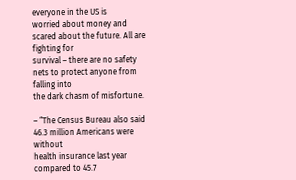everyone in the US is
worried about money and scared about the future. All are fighting for
survival – there are no safety nets to protect anyone from falling into
the dark chasm of misfortune.

– “The Census Bureau also said 46.3 million Americans were without
health insurance last year compared to 45.7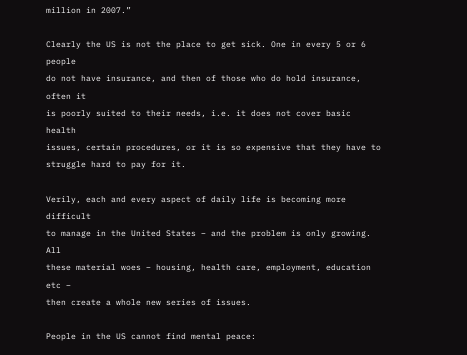million in 2007.”

Clearly the US is not the place to get sick. One in every 5 or 6 people
do not have insurance, and then of those who do hold insurance, often it
is poorly suited to their needs, i.e. it does not cover basic health
issues, certain procedures, or it is so expensive that they have to
struggle hard to pay for it.

Verily, each and every aspect of daily life is becoming more difficult
to manage in the United States – and the problem is only growing. All
these material woes – housing, health care, employment, education etc –
then create a whole new series of issues.

People in the US cannot find mental peace: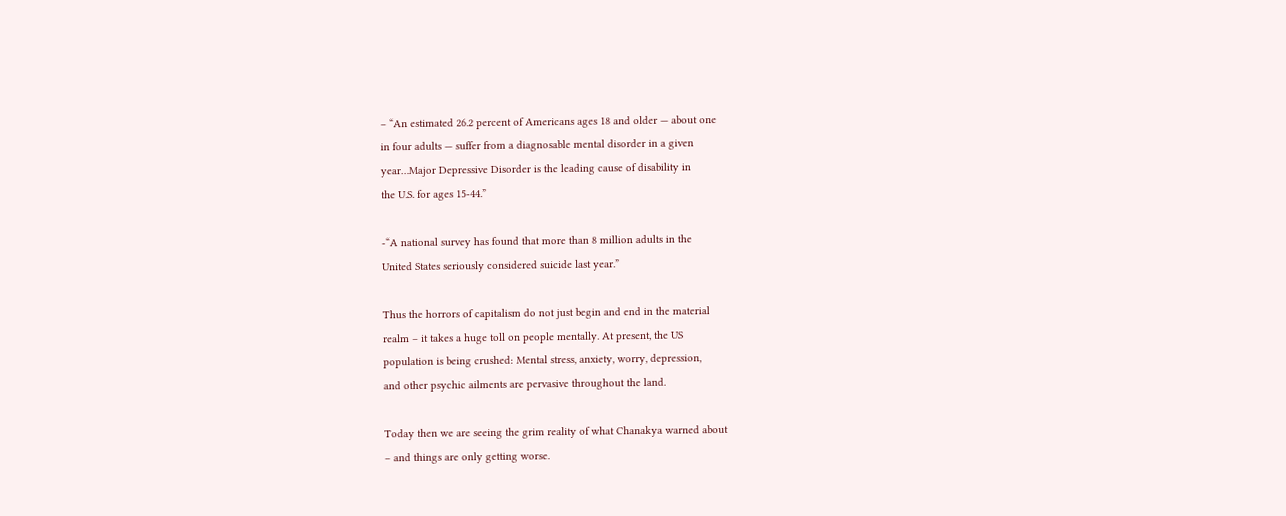– “An estimated 26.2 percent of Americans ages 18 and older — about one
in four adults — suffer from a diagnosable mental disorder in a given
year…Major Depressive Disorder is the leading cause of disability in
the U.S. for ages 15-44.”

-“A national survey has found that more than 8 million adults in the
United States seriously considered suicide last year.”

Thus the horrors of capitalism do not just begin and end in the material
realm – it takes a huge toll on people mentally. At present, the US
population is being crushed: Mental stress, anxiety, worry, depression,
and other psychic ailments are pervasive throughout the land.

Today then we are seeing the grim reality of what Chanakya warned about
– and things are only getting worse.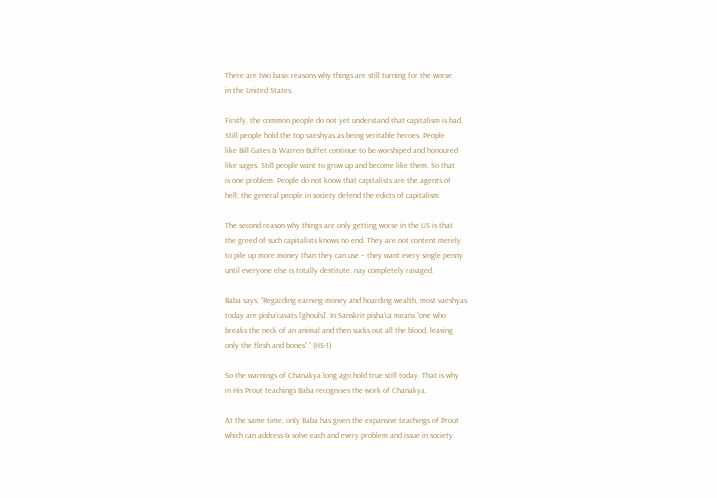There are two basic reasons why things are still turning for the worse
in the United States.

Firstly, the common people do not yet understand that capitalism is bad.
Still people hold the top vaeshyas as being veritable heroes. People
like Bill Gates & Warren Buffet continue to be worshiped and honoured
like sages. Still people want to grow up and become like them. So that
is one problem: People do not know that capitalists are the agents of
hell; the general people in society defend the edicts of capitalism.

The second reason why things are only getting worse in the US is that
the greed of such capitalists knows no end. They are not content merely
to pile up more money than they can use – they want every single penny
until everyone else is totally destitute, nay completely ravaged.

Baba says, “Regarding earning money and hoarding wealth, most vaeshyas
today are pisha’cavats [ghouls]. In Sanskrit pisha’ca means “one who
breaks the neck of an animal and then sucks out all the blood, leaving
only the flesh and bones”.” (HS-1)

So the warnings of Chanakya long ago hold true still today. That is why
in His Prout teachings Baba recognises the work of Chanakya.

At the same time, only Baba has given the expansive teachings of Prout
which can address & solve each and every problem and issue in society.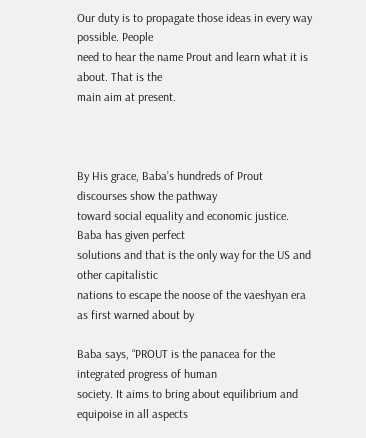Our duty is to propagate those ideas in every way possible. People
need to hear the name Prout and learn what it is about. That is the
main aim at present.



By His grace, Baba’s hundreds of Prout discourses show the pathway
toward social equality and economic justice. Baba has given perfect
solutions and that is the only way for the US and other capitalistic
nations to escape the noose of the vaeshyan era as first warned about by

Baba says, “PROUT is the panacea for the integrated progress of human
society. It aims to bring about equilibrium and equipoise in all aspects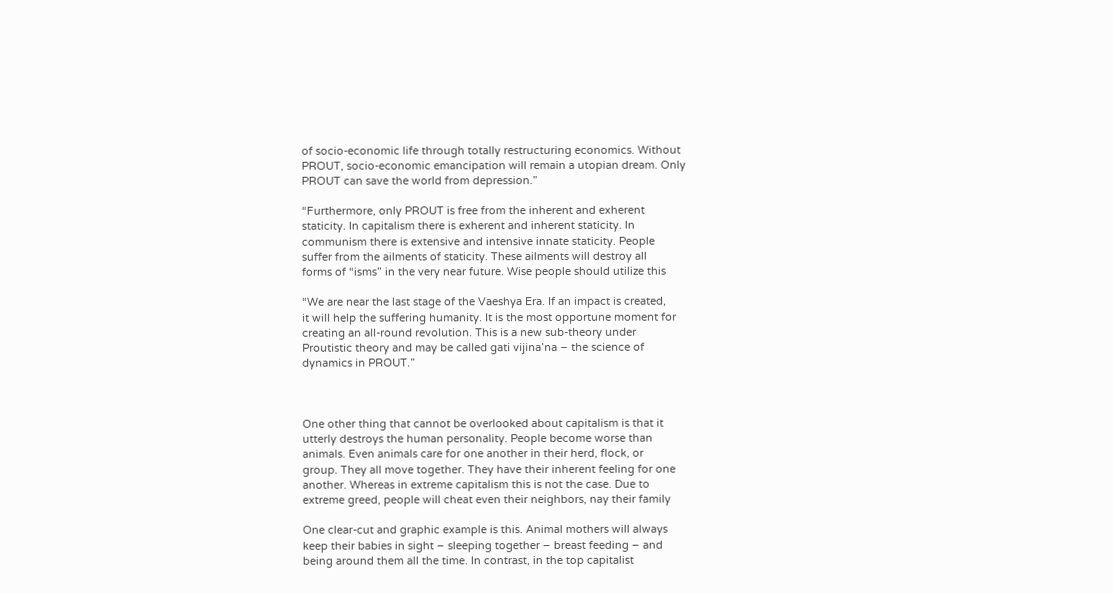of socio-economic life through totally restructuring economics. Without
PROUT, socio-economic emancipation will remain a utopian dream. Only
PROUT can save the world from depression.”

“Furthermore, only PROUT is free from the inherent and exherent
staticity. In capitalism there is exherent and inherent staticity. In
communism there is extensive and intensive innate staticity. People
suffer from the ailments of staticity. These ailments will destroy all
forms of “isms” in the very near future. Wise people should utilize this

“We are near the last stage of the Vaeshya Era. If an impact is created,
it will help the suffering humanity. It is the most opportune moment for
creating an all-round revolution. This is a new sub-theory under
Proutistic theory and may be called gati vijina’na – the science of
dynamics in PROUT.”



One other thing that cannot be overlooked about capitalism is that it
utterly destroys the human personality. People become worse than
animals. Even animals care for one another in their herd, flock, or
group. They all move together. They have their inherent feeling for one
another. Whereas in extreme capitalism this is not the case. Due to
extreme greed, people will cheat even their neighbors, nay their family

One clear-cut and graphic example is this. Animal mothers will always
keep their babies in sight – sleeping together – breast feeding – and
being around them all the time. In contrast, in the top capitalist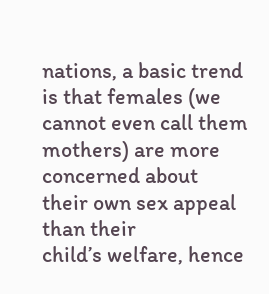nations, a basic trend is that females (we cannot even call them
mothers) are more concerned about their own sex appeal than their
child’s welfare, hence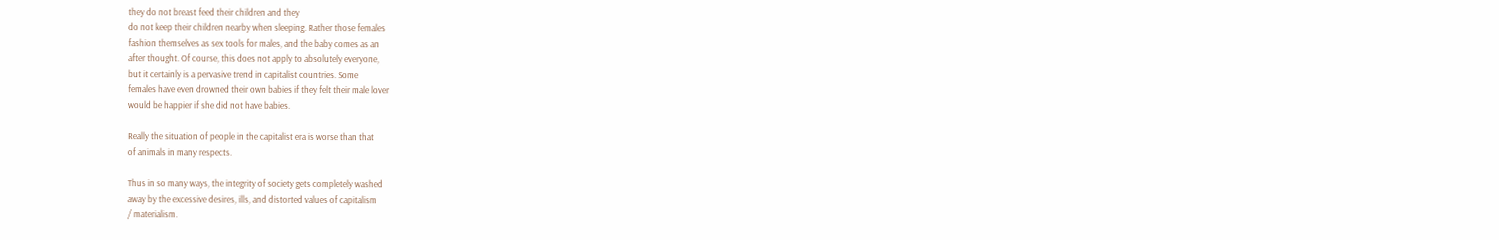they do not breast feed their children and they
do not keep their children nearby when sleeping. Rather those females
fashion themselves as sex tools for males, and the baby comes as an
after thought. Of course, this does not apply to absolutely everyone,
but it certainly is a pervasive trend in capitalist countries. Some
females have even drowned their own babies if they felt their male lover
would be happier if she did not have babies.

Really the situation of people in the capitalist era is worse than that
of animals in many respects.

Thus in so many ways, the integrity of society gets completely washed
away by the excessive desires, ills, and distorted values of capitalism
/ materialism.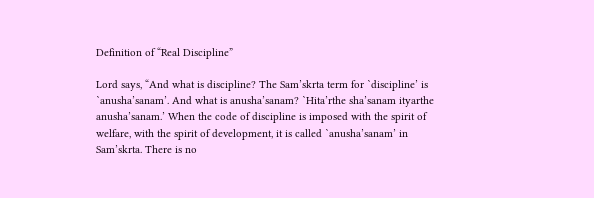Definition of “Real Discipline”

Lord says, “And what is discipline? The Sam’skrta term for `discipline’ is
`anusha’sanam’. And what is anusha’sanam? `Hita’rthe sha’sanam ityarthe
anusha’sanam.’ When the code of discipline is imposed with the spirit of
welfare, with the spirit of development, it is called `anusha’sanam’ in
Sam’skrta. There is no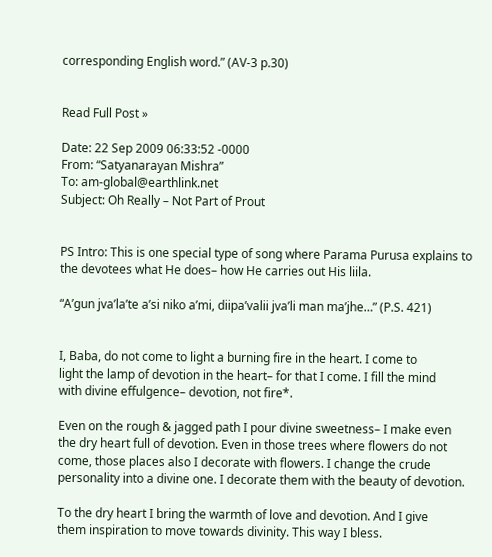corresponding English word.” (AV-3 p.30)


Read Full Post »

Date: 22 Sep 2009 06:33:52 -0000
From: “Satyanarayan Mishra”
To: am-global@earthlink.net
Subject: Oh Really – Not Part of Prout


PS Intro: This is one special type of song where Parama Purusa explains to
the devotees what He does– how He carries out His liila.

“A’gun jva’la’te a’si niko a’mi, diipa’valii jva’li man ma’jhe…” (P.S. 421)


I, Baba, do not come to light a burning fire in the heart. I come to
light the lamp of devotion in the heart– for that I come. I fill the mind
with divine effulgence– devotion, not fire*.

Even on the rough & jagged path I pour divine sweetness– I make even
the dry heart full of devotion. Even in those trees where flowers do not
come, those places also I decorate with flowers. I change the crude
personality into a divine one. I decorate them with the beauty of devotion.

To the dry heart I bring the warmth of love and devotion. And I give
them inspiration to move towards divinity. This way I bless.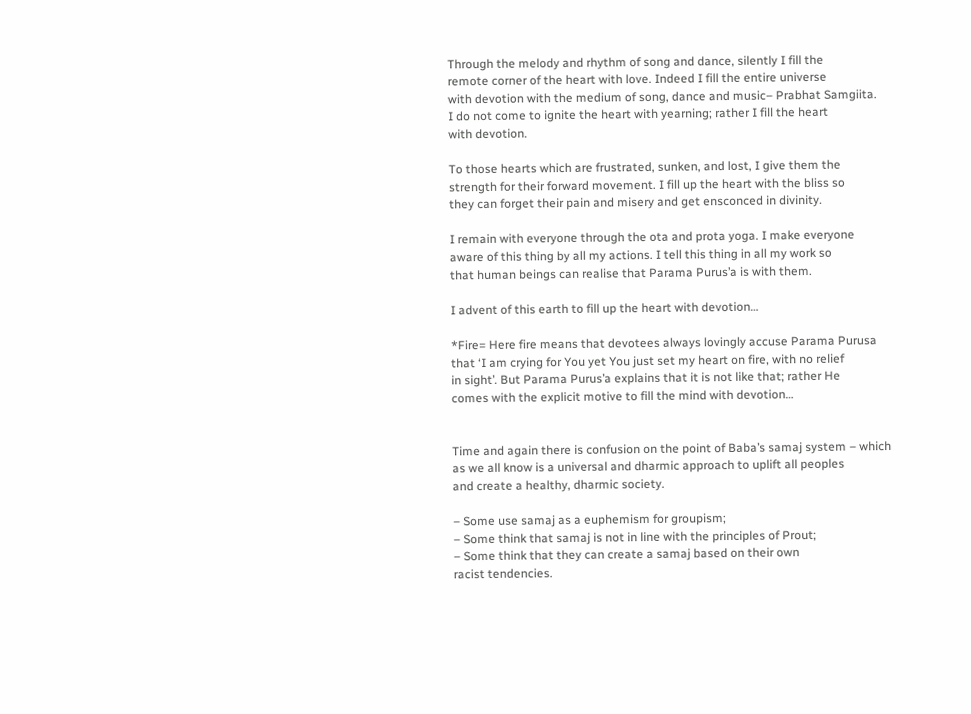Through the melody and rhythm of song and dance, silently I fill the
remote corner of the heart with love. Indeed I fill the entire universe
with devotion with the medium of song, dance and music– Prabhat Samgiita.
I do not come to ignite the heart with yearning; rather I fill the heart
with devotion.

To those hearts which are frustrated, sunken, and lost, I give them the
strength for their forward movement. I fill up the heart with the bliss so
they can forget their pain and misery and get ensconced in divinity.

I remain with everyone through the ota and prota yoga. I make everyone
aware of this thing by all my actions. I tell this thing in all my work so
that human beings can realise that Parama Purus’a is with them.

I advent of this earth to fill up the heart with devotion…

*Fire= Here fire means that devotees always lovingly accuse Parama Purusa
that ‘I am crying for You yet You just set my heart on fire, with no relief
in sight’. But Parama Purus’a explains that it is not like that; rather He
comes with the explicit motive to fill the mind with devotion…


Time and again there is confusion on the point of Baba’s samaj system – which
as we all know is a universal and dharmic approach to uplift all peoples
and create a healthy, dharmic society.

– Some use samaj as a euphemism for groupism;
– Some think that samaj is not in line with the principles of Prout;
– Some think that they can create a samaj based on their own
racist tendencies.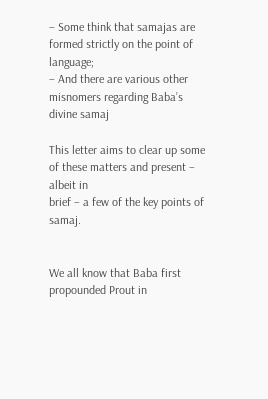– Some think that samajas are formed strictly on the point of language;
– And there are various other misnomers regarding Baba’s divine samaj

This letter aims to clear up some of these matters and present – albeit in
brief – a few of the key points of samaj.


We all know that Baba first propounded Prout in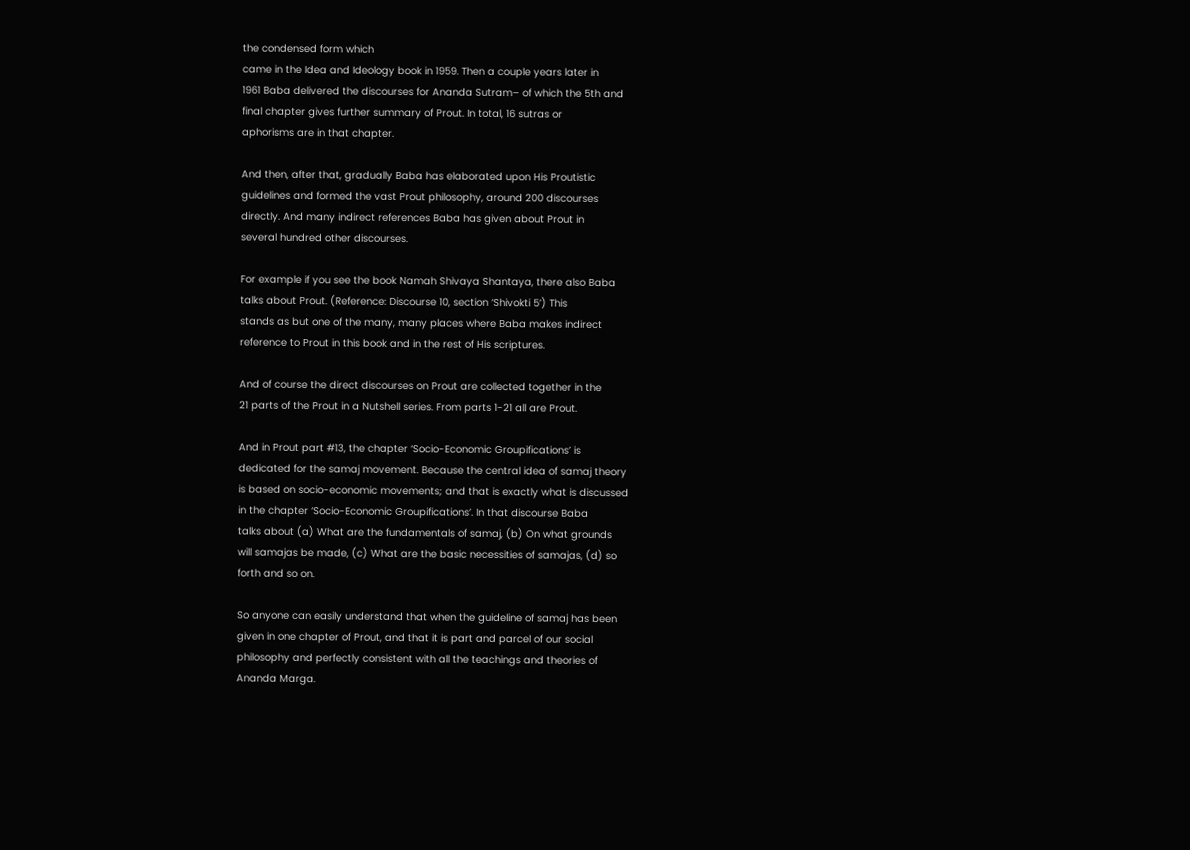the condensed form which
came in the Idea and Ideology book in 1959. Then a couple years later in
1961 Baba delivered the discourses for Ananda Sutram– of which the 5th and
final chapter gives further summary of Prout. In total, 16 sutras or
aphorisms are in that chapter.

And then, after that, gradually Baba has elaborated upon His Proutistic
guidelines and formed the vast Prout philosophy, around 200 discourses
directly. And many indirect references Baba has given about Prout in
several hundred other discourses.

For example if you see the book Namah Shivaya Shantaya, there also Baba
talks about Prout. (Reference: Discourse 10, section ‘Shivokti 5’) This
stands as but one of the many, many places where Baba makes indirect
reference to Prout in this book and in the rest of His scriptures.

And of course the direct discourses on Prout are collected together in the
21 parts of the Prout in a Nutshell series. From parts 1-21 all are Prout.

And in Prout part #13, the chapter ‘Socio-Economic Groupifications’ is
dedicated for the samaj movement. Because the central idea of samaj theory
is based on socio-economic movements; and that is exactly what is discussed
in the chapter ‘Socio-Economic Groupifications’. In that discourse Baba
talks about (a) What are the fundamentals of samaj, (b) On what grounds
will samajas be made, (c) What are the basic necessities of samajas, (d) so
forth and so on.

So anyone can easily understand that when the guideline of samaj has been
given in one chapter of Prout, and that it is part and parcel of our social
philosophy and perfectly consistent with all the teachings and theories of
Ananda Marga.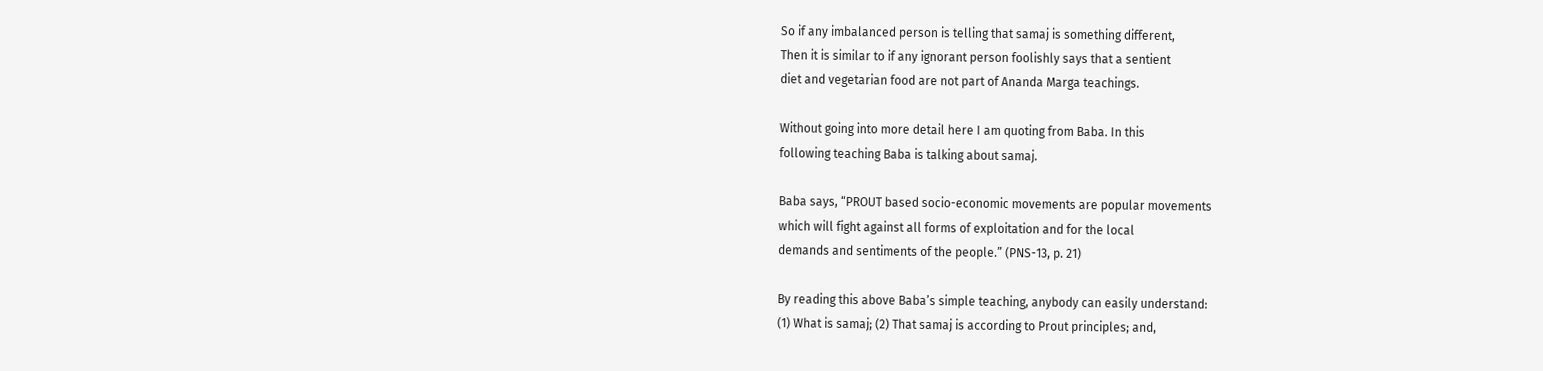So if any imbalanced person is telling that samaj is something different,
Then it is similar to if any ignorant person foolishly says that a sentient
diet and vegetarian food are not part of Ananda Marga teachings.

Without going into more detail here I am quoting from Baba. In this
following teaching Baba is talking about samaj.

Baba says, “PROUT based socio-economic movements are popular movements
which will fight against all forms of exploitation and for the local
demands and sentiments of the people.” (PNS-13, p. 21)

By reading this above Baba’s simple teaching, anybody can easily understand:
(1) What is samaj; (2) That samaj is according to Prout principles; and,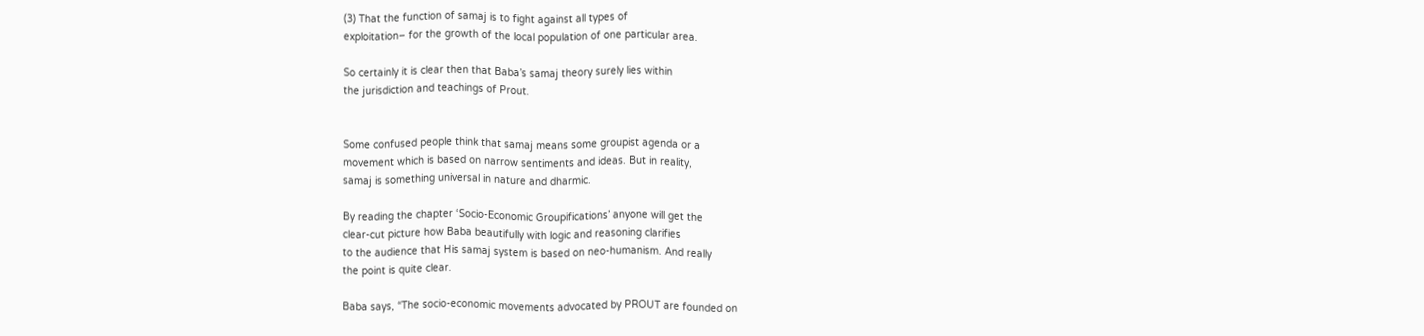(3) That the function of samaj is to fight against all types of
exploitation– for the growth of the local population of one particular area.

So certainly it is clear then that Baba’s samaj theory surely lies within
the jurisdiction and teachings of Prout.


Some confused people think that samaj means some groupist agenda or a
movement which is based on narrow sentiments and ideas. But in reality,
samaj is something universal in nature and dharmic.

By reading the chapter ‘Socio-Economic Groupifications’ anyone will get the
clear-cut picture how Baba beautifully with logic and reasoning clarifies
to the audience that His samaj system is based on neo-humanism. And really
the point is quite clear.

Baba says, “The socio-economic movements advocated by PROUT are founded on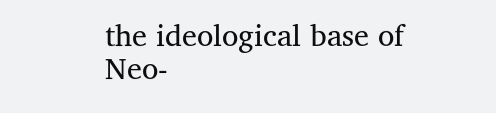the ideological base of Neo-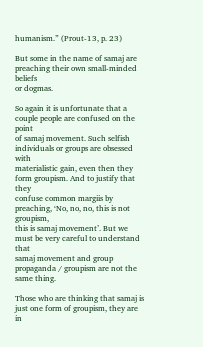humanism.” (Prout-13, p. 23)

But some in the name of samaj are preaching their own small-minded beliefs
or dogmas.

So again it is unfortunate that a couple people are confused on the point
of samaj movement. Such selfish individuals or groups are obsessed with
materialistic gain, even then they form groupism. And to justify that they
confuse common margiis by preaching, ‘No, no, no, this is not groupism,
this is samaj movement’. But we must be very careful to understand that
samaj movement and group propaganda / groupism are not the same thing.

Those who are thinking that samaj is just one form of groupism, they are in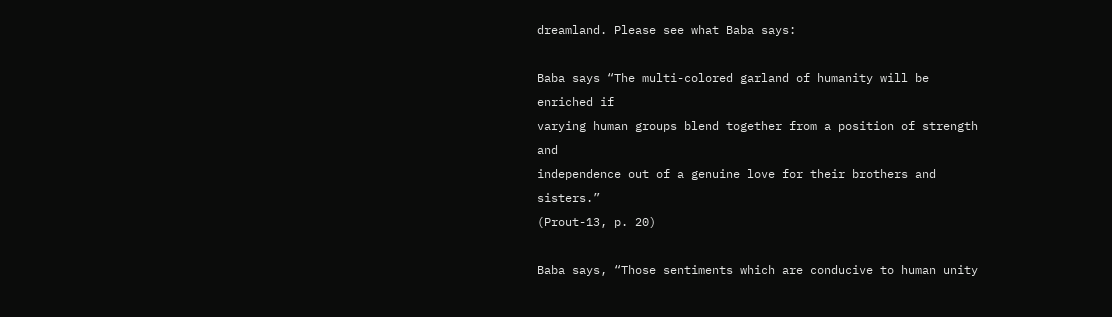dreamland. Please see what Baba says:

Baba says “The multi-colored garland of humanity will be enriched if
varying human groups blend together from a position of strength and
independence out of a genuine love for their brothers and sisters.”
(Prout-13, p. 20)

Baba says, “Those sentiments which are conducive to human unity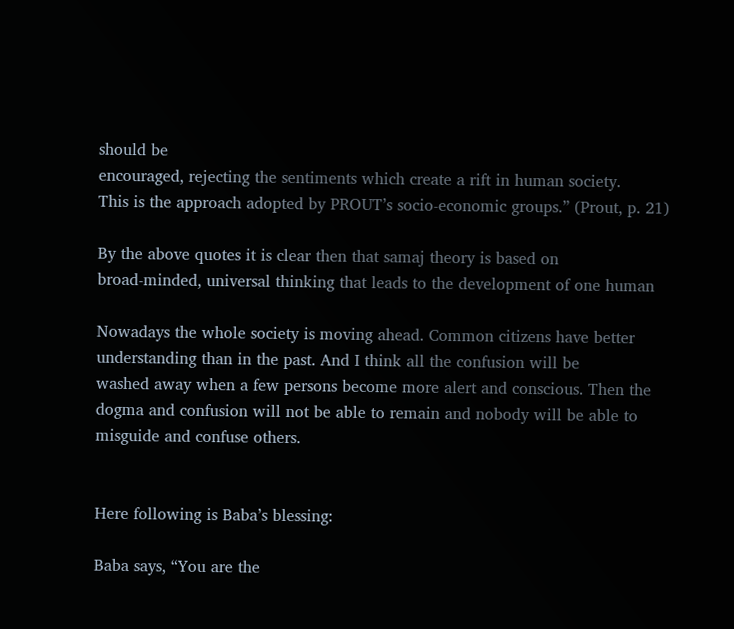should be
encouraged, rejecting the sentiments which create a rift in human society.
This is the approach adopted by PROUT’s socio-economic groups.” (Prout, p. 21)

By the above quotes it is clear then that samaj theory is based on
broad-minded, universal thinking that leads to the development of one human

Nowadays the whole society is moving ahead. Common citizens have better
understanding than in the past. And I think all the confusion will be
washed away when a few persons become more alert and conscious. Then the
dogma and confusion will not be able to remain and nobody will be able to
misguide and confuse others.


Here following is Baba’s blessing:

Baba says, “You are the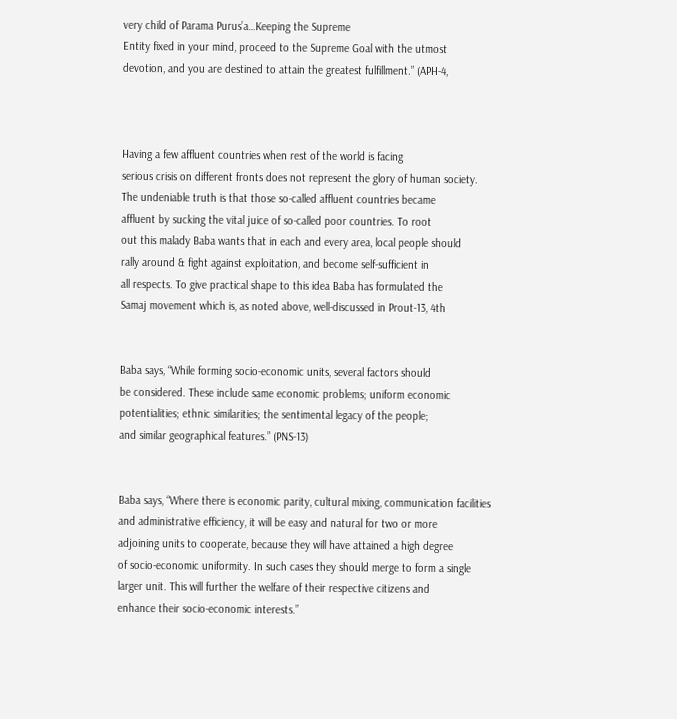very child of Parama Purus’a…Keeping the Supreme
Entity fixed in your mind, proceed to the Supreme Goal with the utmost
devotion, and you are destined to attain the greatest fulfillment.” (APH-4,



Having a few affluent countries when rest of the world is facing
serious crisis on different fronts does not represent the glory of human society.
The undeniable truth is that those so-called affluent countries became
affluent by sucking the vital juice of so-called poor countries. To root
out this malady Baba wants that in each and every area, local people should
rally around & fight against exploitation, and become self-sufficient in
all respects. To give practical shape to this idea Baba has formulated the
Samaj movement which is, as noted above, well-discussed in Prout-13, 4th


Baba says, “While forming socio-economic units, several factors should
be considered. These include same economic problems; uniform economic
potentialities; ethnic similarities; the sentimental legacy of the people;
and similar geographical features.” (PNS-13)


Baba says, “Where there is economic parity, cultural mixing, communication facilities
and administrative efficiency, it will be easy and natural for two or more
adjoining units to cooperate, because they will have attained a high degree
of socio-economic uniformity. In such cases they should merge to form a single
larger unit. This will further the welfare of their respective citizens and
enhance their socio-economic interests.”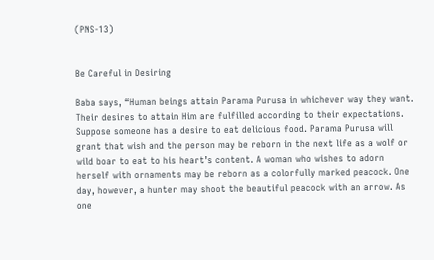(PNS-13)


Be Careful in Desiring

Baba says, “Human beings attain Parama Purusa in whichever way they want.
Their desires to attain Him are fulfilled according to their expectations.
Suppose someone has a desire to eat delicious food. Parama Purusa will
grant that wish and the person may be reborn in the next life as a wolf or
wild boar to eat to his heart’s content. A woman who wishes to adorn
herself with ornaments may be reborn as a colorfully marked peacock. One
day, however, a hunter may shoot the beautiful peacock with an arrow. As
one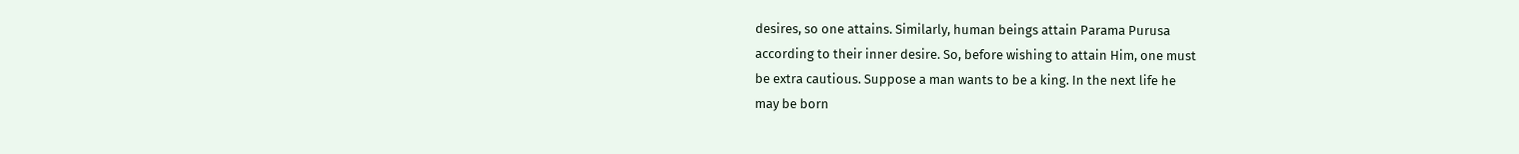desires, so one attains. Similarly, human beings attain Parama Purusa
according to their inner desire. So, before wishing to attain Him, one must
be extra cautious. Suppose a man wants to be a king. In the next life he
may be born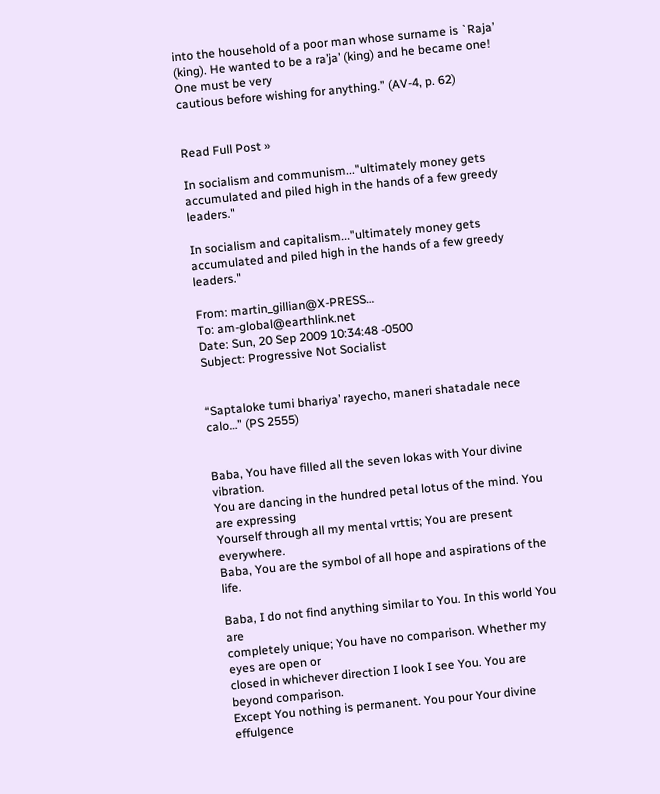into the household of a poor man whose surname is `Raja’
(king). He wanted to be a ra’ja’ (king) and he became one! One must be very
cautious before wishing for anything.” (AV-4, p. 62)


Read Full Post »

In socialism and communism..."ultimately money gets accumulated and piled high in the hands of a few greedy leaders."

In socialism and capitalism..."ultimately money gets accumulated and piled high in the hands of a few greedy leaders."

From: martin_gillian@X-PRESS…
To: am-global@earthlink.net
Date: Sun, 20 Sep 2009 10:34:48 -0500
Subject: Progressive Not Socialist


“Saptaloke tumi bhariya’ rayecho, maneri shatadale nece calo…” (PS 2555)


Baba, You have filled all the seven lokas with Your divine vibration.
You are dancing in the hundred petal lotus of the mind. You are expressing
Yourself through all my mental vrttis; You are present everywhere.
Baba, You are the symbol of all hope and aspirations of the life.

Baba, I do not find anything similar to You. In this world You are
completely unique; You have no comparison. Whether my eyes are open or
closed in whichever direction I look I see You. You are beyond comparison.
Except You nothing is permanent. You pour Your divine effulgence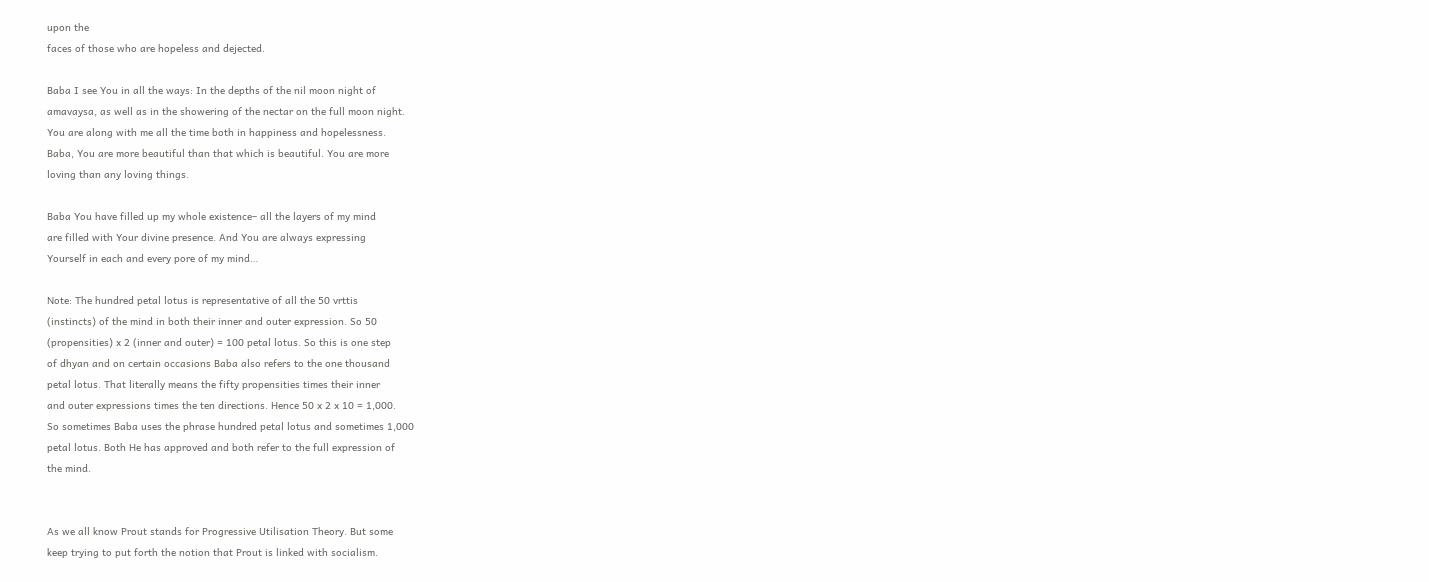upon the
faces of those who are hopeless and dejected.

Baba I see You in all the ways: In the depths of the nil moon night of
amavaysa, as well as in the showering of the nectar on the full moon night.
You are along with me all the time both in happiness and hopelessness.
Baba, You are more beautiful than that which is beautiful. You are more
loving than any loving things.

Baba You have filled up my whole existence– all the layers of my mind
are filled with Your divine presence. And You are always expressing
Yourself in each and every pore of my mind…

Note: The hundred petal lotus is representative of all the 50 vrttis
(instincts) of the mind in both their inner and outer expression. So 50
(propensities) x 2 (inner and outer) = 100 petal lotus. So this is one step
of dhyan and on certain occasions Baba also refers to the one thousand
petal lotus. That literally means the fifty propensities times their inner
and outer expressions times the ten directions. Hence 50 x 2 x 10 = 1,000.
So sometimes Baba uses the phrase hundred petal lotus and sometimes 1,000
petal lotus. Both He has approved and both refer to the full expression of
the mind.


As we all know Prout stands for Progressive Utilisation Theory. But some
keep trying to put forth the notion that Prout is linked with socialism.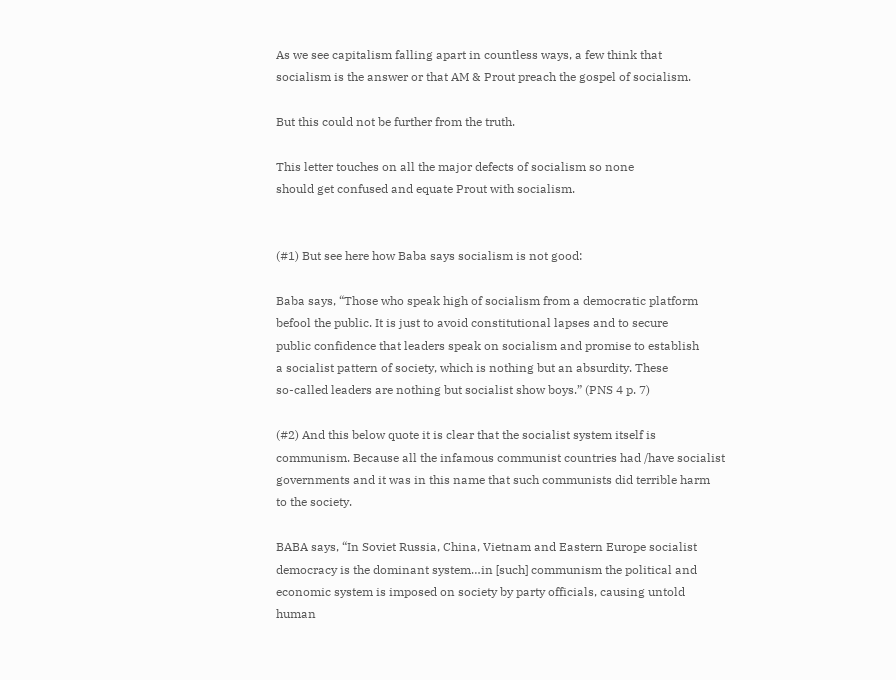As we see capitalism falling apart in countless ways, a few think that
socialism is the answer or that AM & Prout preach the gospel of socialism.

But this could not be further from the truth.

This letter touches on all the major defects of socialism so none
should get confused and equate Prout with socialism.


(#1) But see here how Baba says socialism is not good:

Baba says, “Those who speak high of socialism from a democratic platform
befool the public. It is just to avoid constitutional lapses and to secure
public confidence that leaders speak on socialism and promise to establish
a socialist pattern of society, which is nothing but an absurdity. These
so-called leaders are nothing but socialist show boys.” (PNS 4 p. 7)

(#2) And this below quote it is clear that the socialist system itself is
communism. Because all the infamous communist countries had /have socialist
governments and it was in this name that such communists did terrible harm
to the society.

BABA says, “In Soviet Russia, China, Vietnam and Eastern Europe socialist
democracy is the dominant system…in [such] communism the political and
economic system is imposed on society by party officials, causing untold
human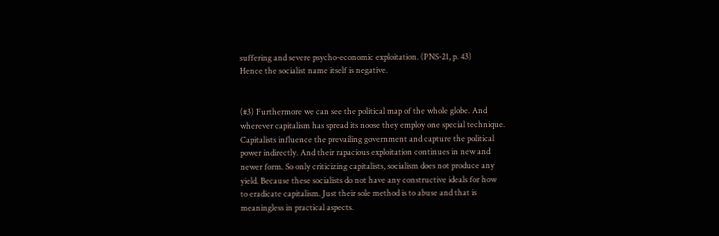suffering and severe psycho-economic exploitation. (PNS-21, p. 43)
Hence the socialist name itself is negative.


(#3) Furthermore we can see the political map of the whole globe. And
wherever capitalism has spread its noose they employ one special technique.
Capitalists influence the prevailing government and capture the political
power indirectly. And their rapacious exploitation continues in new and
newer form. So only criticizing capitalists, socialism does not produce any
yield. Because these socialists do not have any constructive ideals for how
to eradicate capitalism. Just their sole method is to abuse and that is
meaningless in practical aspects.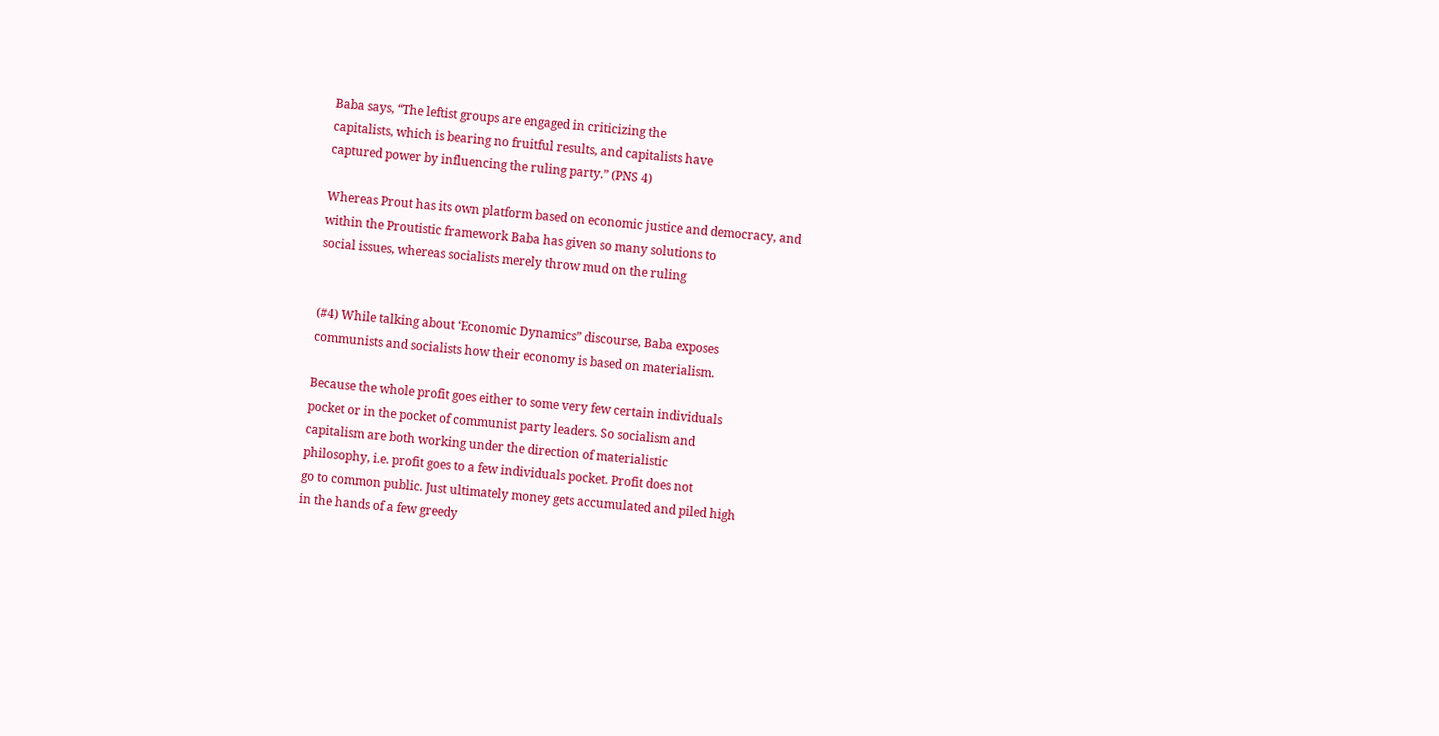Baba says, “The leftist groups are engaged in criticizing the
capitalists, which is bearing no fruitful results, and capitalists have
captured power by influencing the ruling party.” (PNS 4)

Whereas Prout has its own platform based on economic justice and democracy, and
within the Proutistic framework Baba has given so many solutions to
social issues, whereas socialists merely throw mud on the ruling


(#4) While talking about ‘Economic Dynamics” discourse, Baba exposes
communists and socialists how their economy is based on materialism.

Because the whole profit goes either to some very few certain individuals
pocket or in the pocket of communist party leaders. So socialism and
capitalism are both working under the direction of materialistic
philosophy, i.e. profit goes to a few individuals pocket. Profit does not
go to common public. Just ultimately money gets accumulated and piled high
in the hands of a few greedy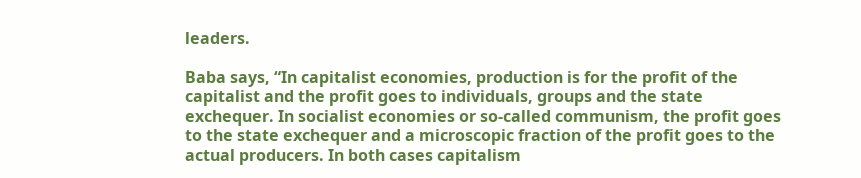leaders.

Baba says, “In capitalist economies, production is for the profit of the
capitalist and the profit goes to individuals, groups and the state
exchequer. In socialist economies or so-called communism, the profit goes
to the state exchequer and a microscopic fraction of the profit goes to the
actual producers. In both cases capitalism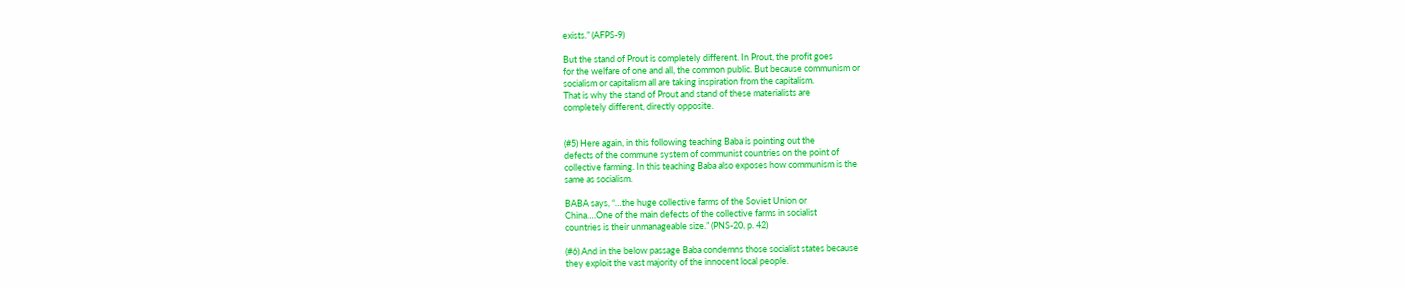exists.” (AFPS-9)

But the stand of Prout is completely different. In Prout, the profit goes
for the welfare of one and all, the common public. But because communism or
socialism or capitalism all are taking inspiration from the capitalism.
That is why the stand of Prout and stand of these materialists are
completely different, directly opposite.


(#5) Here again, in this following teaching Baba is pointing out the
defects of the commune system of communist countries on the point of
collective farming. In this teaching Baba also exposes how communism is the
same as socialism.

BABA says, “…the huge collective farms of the Soviet Union or
China….One of the main defects of the collective farms in socialist
countries is their unmanageable size.” (PNS-20, p. 42)

(#6) And in the below passage Baba condemns those socialist states because
they exploit the vast majority of the innocent local people.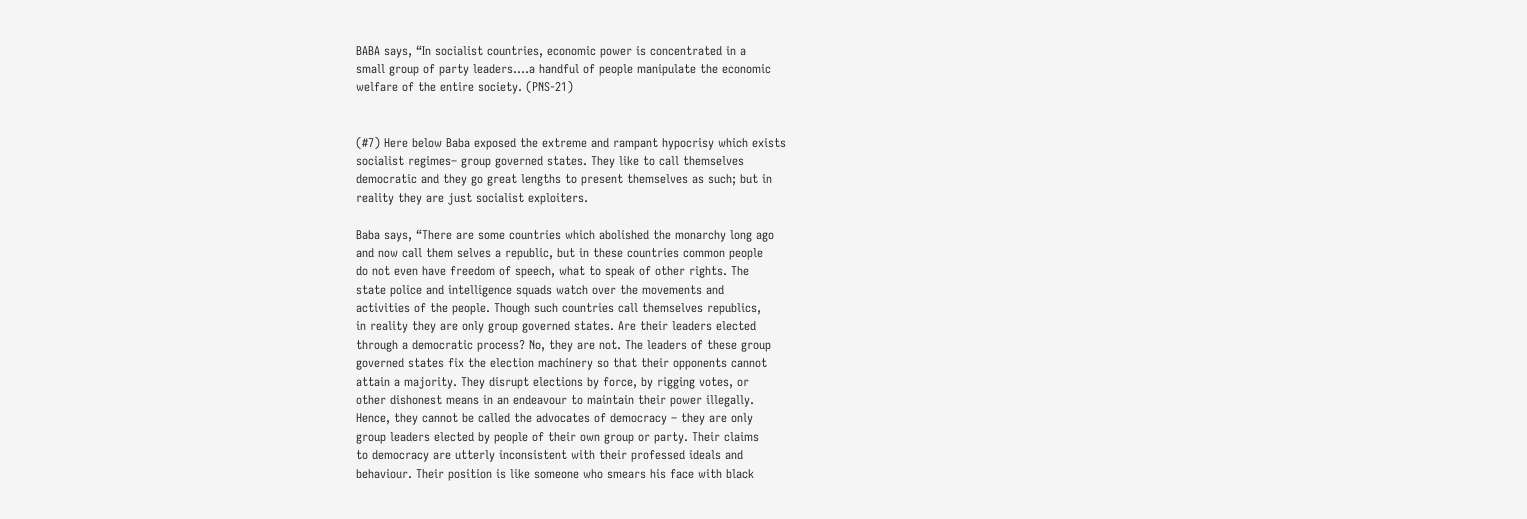BABA says, “In socialist countries, economic power is concentrated in a
small group of party leaders….a handful of people manipulate the economic
welfare of the entire society. (PNS-21)


(#7) Here below Baba exposed the extreme and rampant hypocrisy which exists
socialist regimes– group governed states. They like to call themselves
democratic and they go great lengths to present themselves as such; but in
reality they are just socialist exploiters.

Baba says, “There are some countries which abolished the monarchy long ago
and now call them selves a republic, but in these countries common people
do not even have freedom of speech, what to speak of other rights. The
state police and intelligence squads watch over the movements and
activities of the people. Though such countries call themselves republics,
in reality they are only group governed states. Are their leaders elected
through a democratic process? No, they are not. The leaders of these group
governed states fix the election machinery so that their opponents cannot
attain a majority. They disrupt elections by force, by rigging votes, or
other dishonest means in an endeavour to maintain their power illegally.
Hence, they cannot be called the advocates of democracy – they are only
group leaders elected by people of their own group or party. Their claims
to democracy are utterly inconsistent with their professed ideals and
behaviour. Their position is like someone who smears his face with black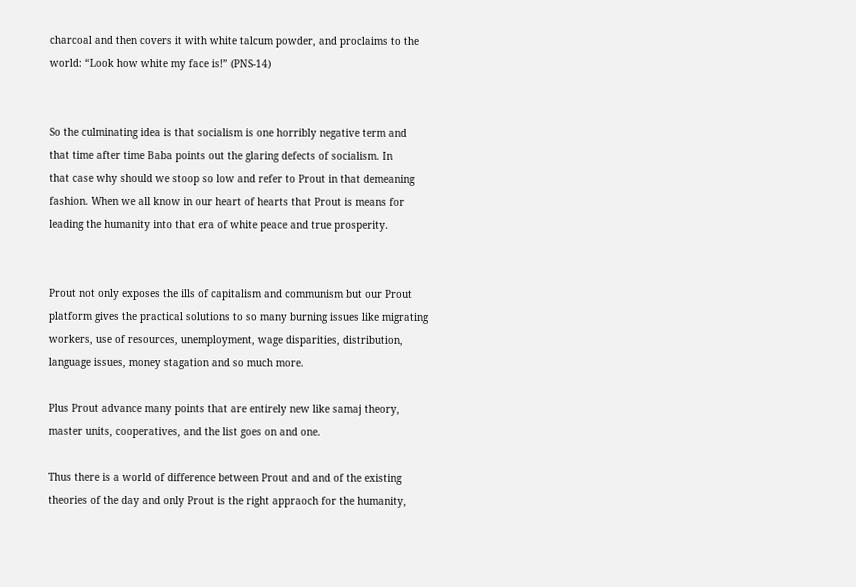charcoal and then covers it with white talcum powder, and proclaims to the
world: “Look how white my face is!” (PNS-14)


So the culminating idea is that socialism is one horribly negative term and
that time after time Baba points out the glaring defects of socialism. In
that case why should we stoop so low and refer to Prout in that demeaning
fashion. When we all know in our heart of hearts that Prout is means for
leading the humanity into that era of white peace and true prosperity.


Prout not only exposes the ills of capitalism and communism but our Prout
platform gives the practical solutions to so many burning issues like migrating
workers, use of resources, unemployment, wage disparities, distribution,
language issues, money stagation and so much more.

Plus Prout advance many points that are entirely new like samaj theory,
master units, cooperatives, and the list goes on and one.

Thus there is a world of difference between Prout and and of the existing
theories of the day and only Prout is the right appraoch for the humanity,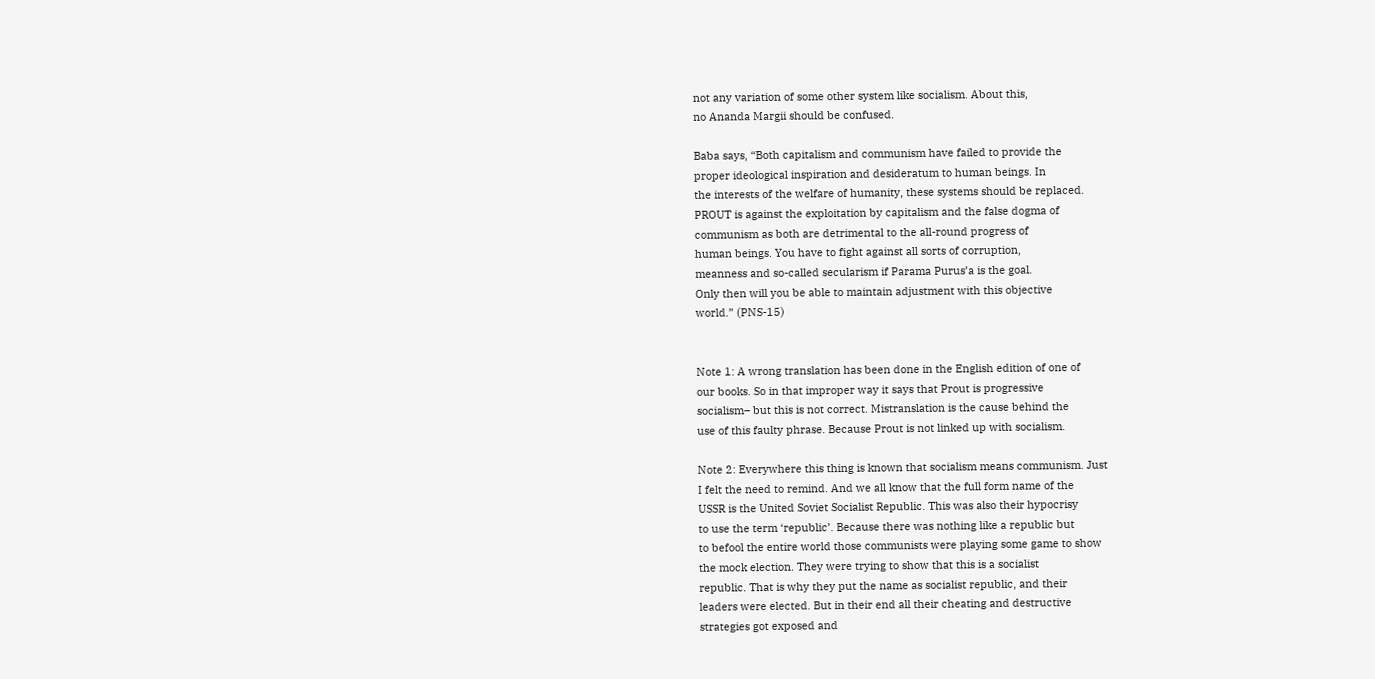not any variation of some other system like socialism. About this,
no Ananda Margii should be confused.

Baba says, “Both capitalism and communism have failed to provide the
proper ideological inspiration and desideratum to human beings. In
the interests of the welfare of humanity, these systems should be replaced.
PROUT is against the exploitation by capitalism and the false dogma of
communism as both are detrimental to the all-round progress of
human beings. You have to fight against all sorts of corruption,
meanness and so-called secularism if Parama Purus’a is the goal.
Only then will you be able to maintain adjustment with this objective
world.” (PNS-15)


Note 1: A wrong translation has been done in the English edition of one of
our books. So in that improper way it says that Prout is progressive
socialism– but this is not correct. Mistranslation is the cause behind the
use of this faulty phrase. Because Prout is not linked up with socialism.

Note 2: Everywhere this thing is known that socialism means communism. Just
I felt the need to remind. And we all know that the full form name of the
USSR is the United Soviet Socialist Republic. This was also their hypocrisy
to use the term ‘republic’. Because there was nothing like a republic but
to befool the entire world those communists were playing some game to show
the mock election. They were trying to show that this is a socialist
republic. That is why they put the name as socialist republic, and their
leaders were elected. But in their end all their cheating and destructive
strategies got exposed and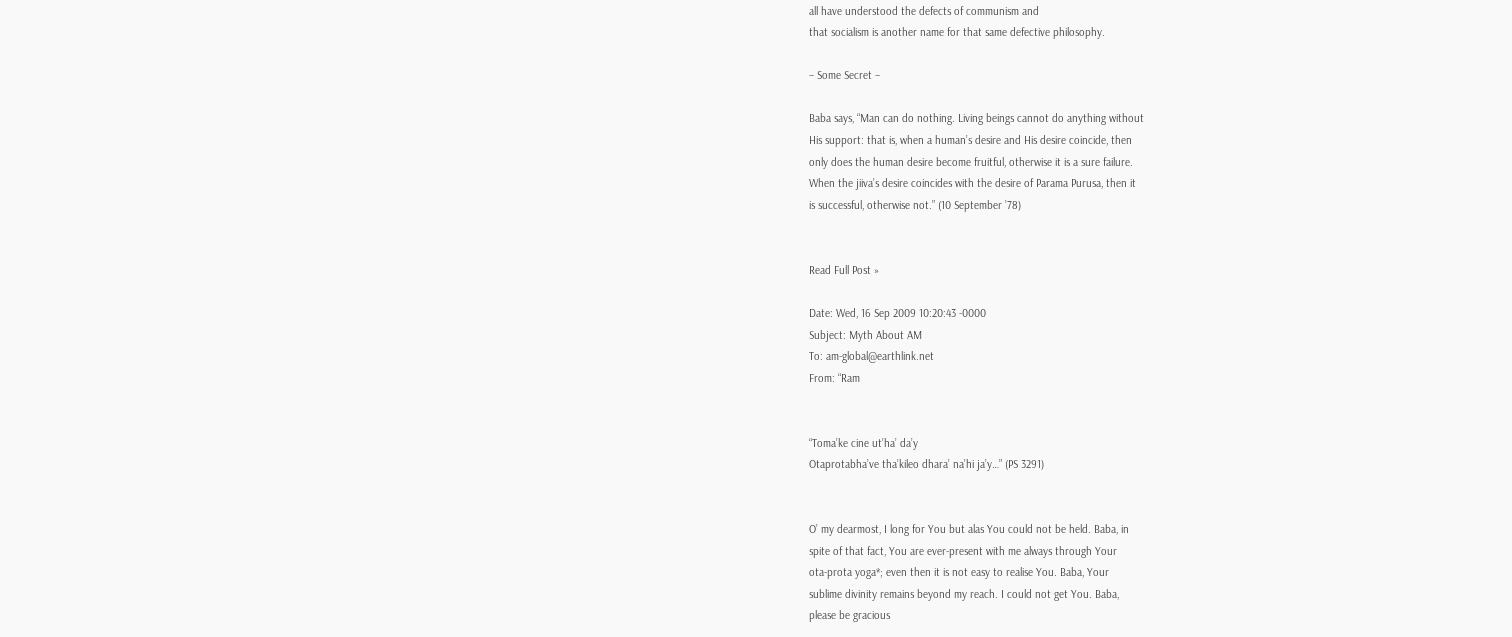all have understood the defects of communism and
that socialism is another name for that same defective philosophy.

– Some Secret –

Baba says, “Man can do nothing. Living beings cannot do anything without
His support: that is, when a human’s desire and His desire coincide, then
only does the human desire become fruitful, otherwise it is a sure failure.
When the jiiva’s desire coincides with the desire of Parama Purusa, then it
is successful, otherwise not.” (10 September ’78)


Read Full Post »

Date: Wed, 16 Sep 2009 10:20:43 -0000
Subject: Myth About AM
To: am-global@earthlink.net
From: “Ram


“Toma’ke cine ut’ha’ da’y
Otaprotabha’ve tha’kileo dhara’ na’hi ja’y…” (PS 3291)


O’ my dearmost, I long for You but alas You could not be held. Baba, in
spite of that fact, You are ever-present with me always through Your
ota-prota yoga*; even then it is not easy to realise You. Baba, Your
sublime divinity remains beyond my reach. I could not get You. Baba,
please be gracious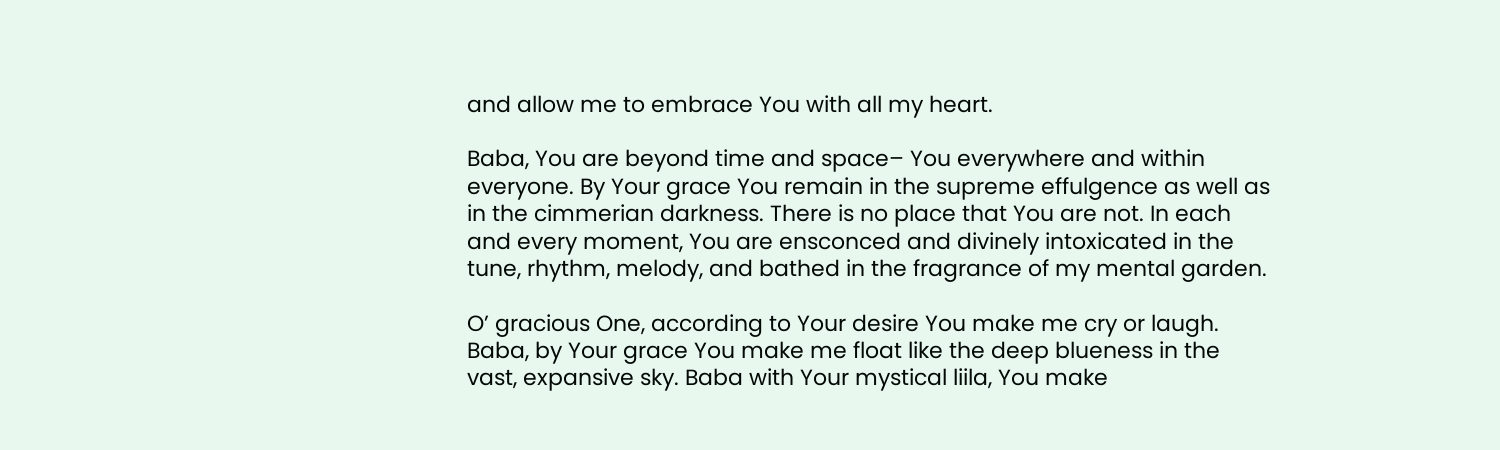and allow me to embrace You with all my heart.

Baba, You are beyond time and space– You everywhere and within
everyone. By Your grace You remain in the supreme effulgence as well as
in the cimmerian darkness. There is no place that You are not. In each
and every moment, You are ensconced and divinely intoxicated in the
tune, rhythm, melody, and bathed in the fragrance of my mental garden.

O’ gracious One, according to Your desire You make me cry or laugh.
Baba, by Your grace You make me float like the deep blueness in the
vast, expansive sky. Baba with Your mystical liila, You make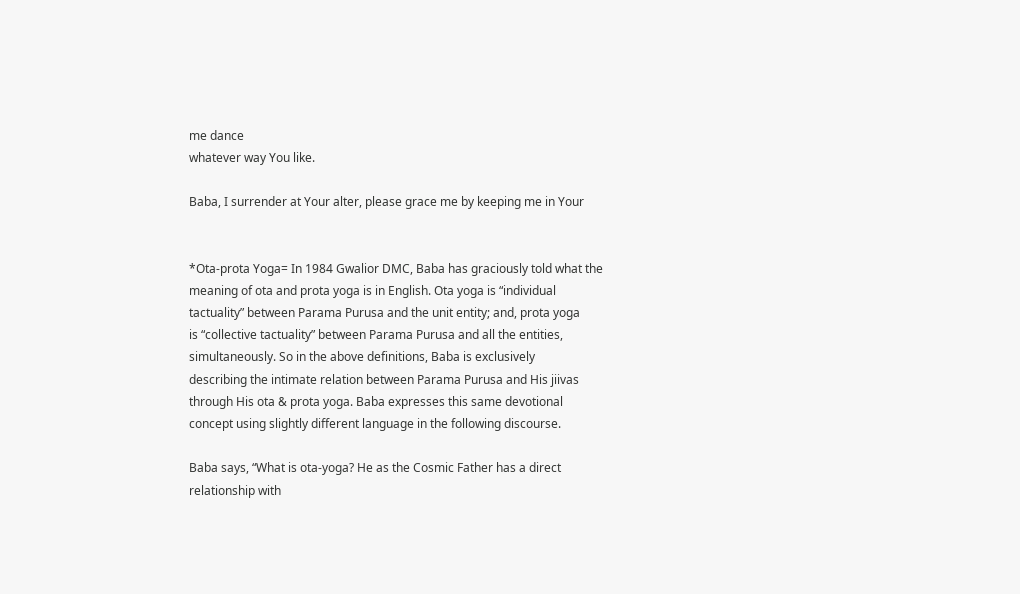me dance
whatever way You like.

Baba, I surrender at Your alter, please grace me by keeping me in Your


*Ota-prota Yoga= In 1984 Gwalior DMC, Baba has graciously told what the
meaning of ota and prota yoga is in English. Ota yoga is “individual
tactuality” between Parama Purusa and the unit entity; and, prota yoga
is “collective tactuality” between Parama Purusa and all the entities,
simultaneously. So in the above definitions, Baba is exclusively
describing the intimate relation between Parama Purusa and His jiivas
through His ota & prota yoga. Baba expresses this same devotional
concept using slightly different language in the following discourse.

Baba says, “What is ota-yoga? He as the Cosmic Father has a direct
relationship with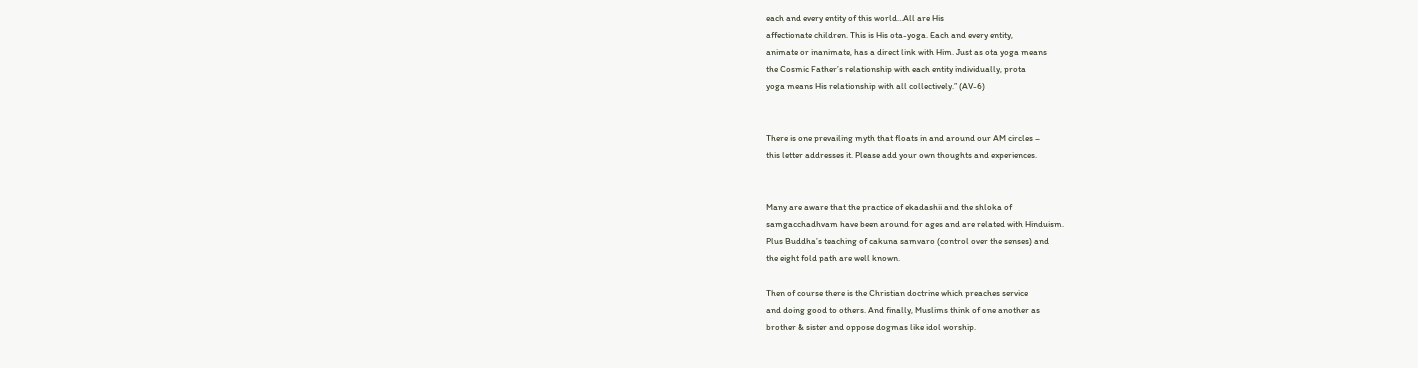each and every entity of this world…All are His
affectionate children. This is His ota-yoga. Each and every entity,
animate or inanimate, has a direct link with Him. Just as ota yoga means
the Cosmic Father’s relationship with each entity individually, prota
yoga means His relationship with all collectively.” (AV-6)


There is one prevailing myth that floats in and around our AM circles –
this letter addresses it. Please add your own thoughts and experiences.


Many are aware that the practice of ekadashii and the shloka of
samgacchadhvam have been around for ages and are related with Hinduism.
Plus Buddha’s teaching of cakuna samvaro (control over the senses) and
the eight fold path are well known.

Then of course there is the Christian doctrine which preaches service
and doing good to others. And finally, Muslims think of one another as
brother & sister and oppose dogmas like idol worship.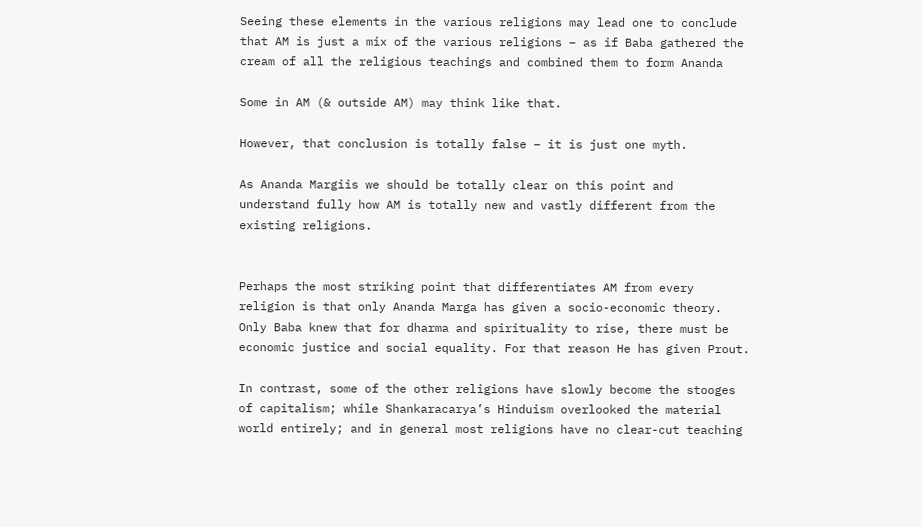Seeing these elements in the various religions may lead one to conclude
that AM is just a mix of the various religions – as if Baba gathered the
cream of all the religious teachings and combined them to form Ananda

Some in AM (& outside AM) may think like that.

However, that conclusion is totally false – it is just one myth.

As Ananda Margiis we should be totally clear on this point and
understand fully how AM is totally new and vastly different from the
existing religions.


Perhaps the most striking point that differentiates AM from every
religion is that only Ananda Marga has given a socio-economic theory.
Only Baba knew that for dharma and spirituality to rise, there must be
economic justice and social equality. For that reason He has given Prout.

In contrast, some of the other religions have slowly become the stooges
of capitalism; while Shankaracarya’s Hinduism overlooked the material
world entirely; and in general most religions have no clear-cut teaching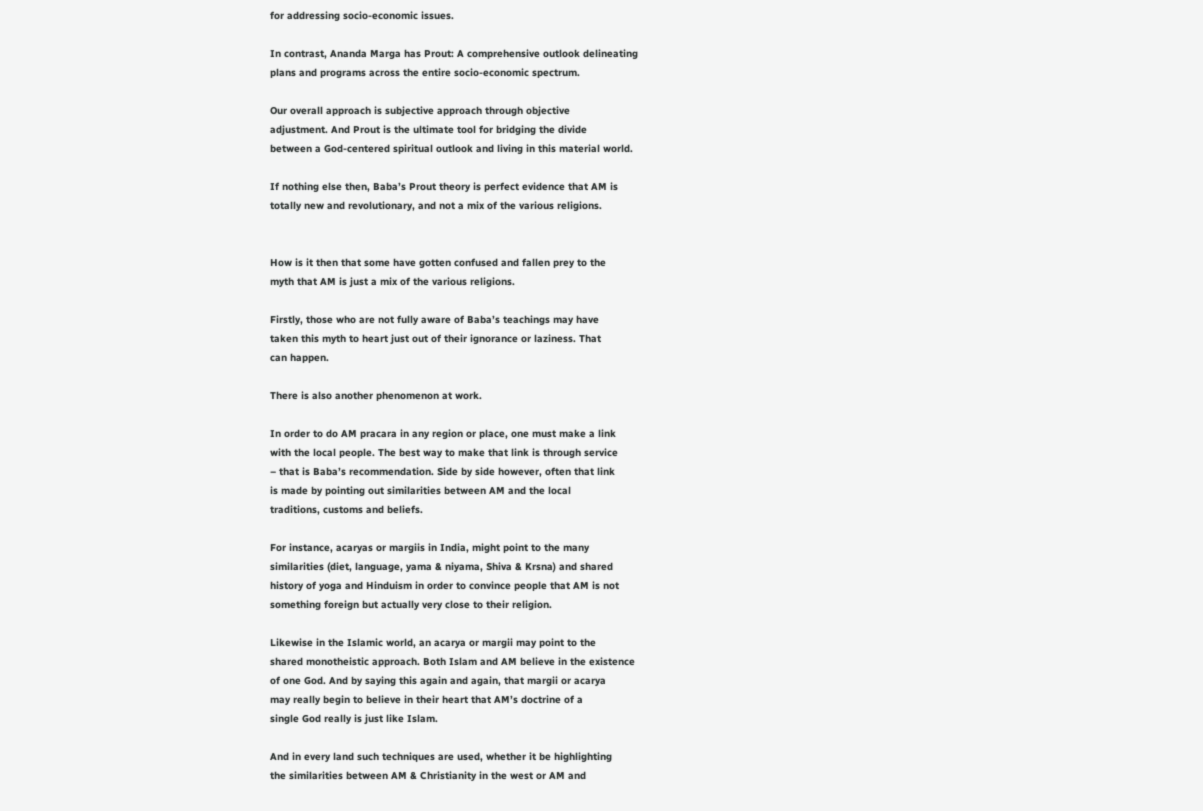for addressing socio-economic issues.

In contrast, Ananda Marga has Prout: A comprehensive outlook delineating
plans and programs across the entire socio-economic spectrum.

Our overall approach is subjective approach through objective
adjustment. And Prout is the ultimate tool for bridging the divide
between a God-centered spiritual outlook and living in this material world.

If nothing else then, Baba’s Prout theory is perfect evidence that AM is
totally new and revolutionary, and not a mix of the various religions.


How is it then that some have gotten confused and fallen prey to the
myth that AM is just a mix of the various religions.

Firstly, those who are not fully aware of Baba’s teachings may have
taken this myth to heart just out of their ignorance or laziness. That
can happen.

There is also another phenomenon at work.

In order to do AM pracara in any region or place, one must make a link
with the local people. The best way to make that link is through service
– that is Baba’s recommendation. Side by side however, often that link
is made by pointing out similarities between AM and the local
traditions, customs and beliefs.

For instance, acaryas or margiis in India, might point to the many
similarities (diet, language, yama & niyama, Shiva & Krsna) and shared
history of yoga and Hinduism in order to convince people that AM is not
something foreign but actually very close to their religion.

Likewise in the Islamic world, an acarya or margii may point to the
shared monotheistic approach. Both Islam and AM believe in the existence
of one God. And by saying this again and again, that margii or acarya
may really begin to believe in their heart that AM’s doctrine of a
single God really is just like Islam.

And in every land such techniques are used, whether it be highlighting
the similarities between AM & Christianity in the west or AM and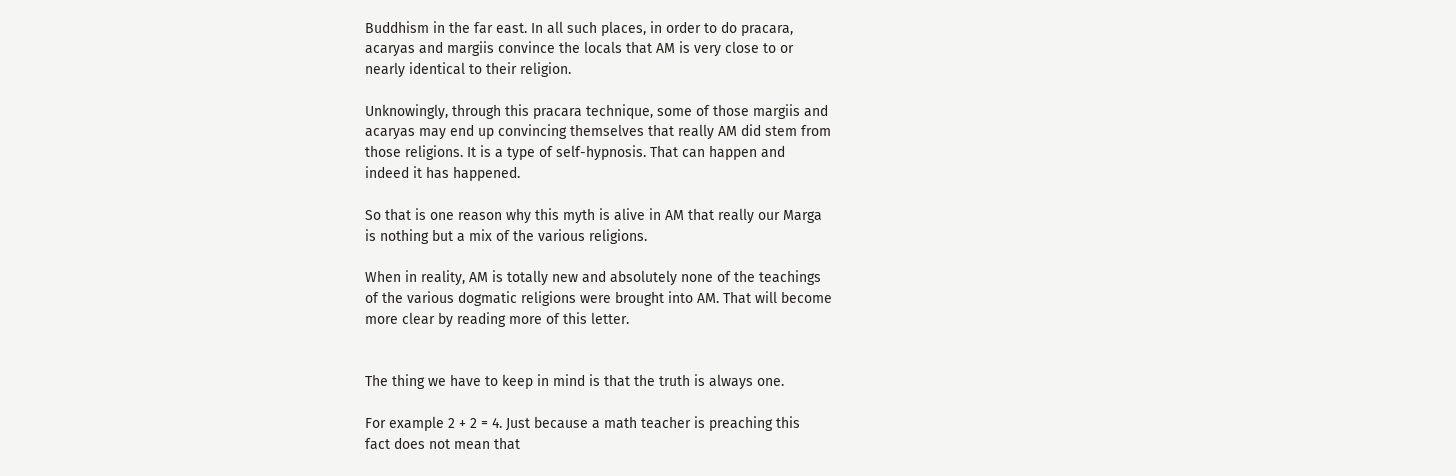Buddhism in the far east. In all such places, in order to do pracara,
acaryas and margiis convince the locals that AM is very close to or
nearly identical to their religion.

Unknowingly, through this pracara technique, some of those margiis and
acaryas may end up convincing themselves that really AM did stem from
those religions. It is a type of self-hypnosis. That can happen and
indeed it has happened.

So that is one reason why this myth is alive in AM that really our Marga
is nothing but a mix of the various religions.

When in reality, AM is totally new and absolutely none of the teachings
of the various dogmatic religions were brought into AM. That will become
more clear by reading more of this letter.


The thing we have to keep in mind is that the truth is always one.

For example 2 + 2 = 4. Just because a math teacher is preaching this
fact does not mean that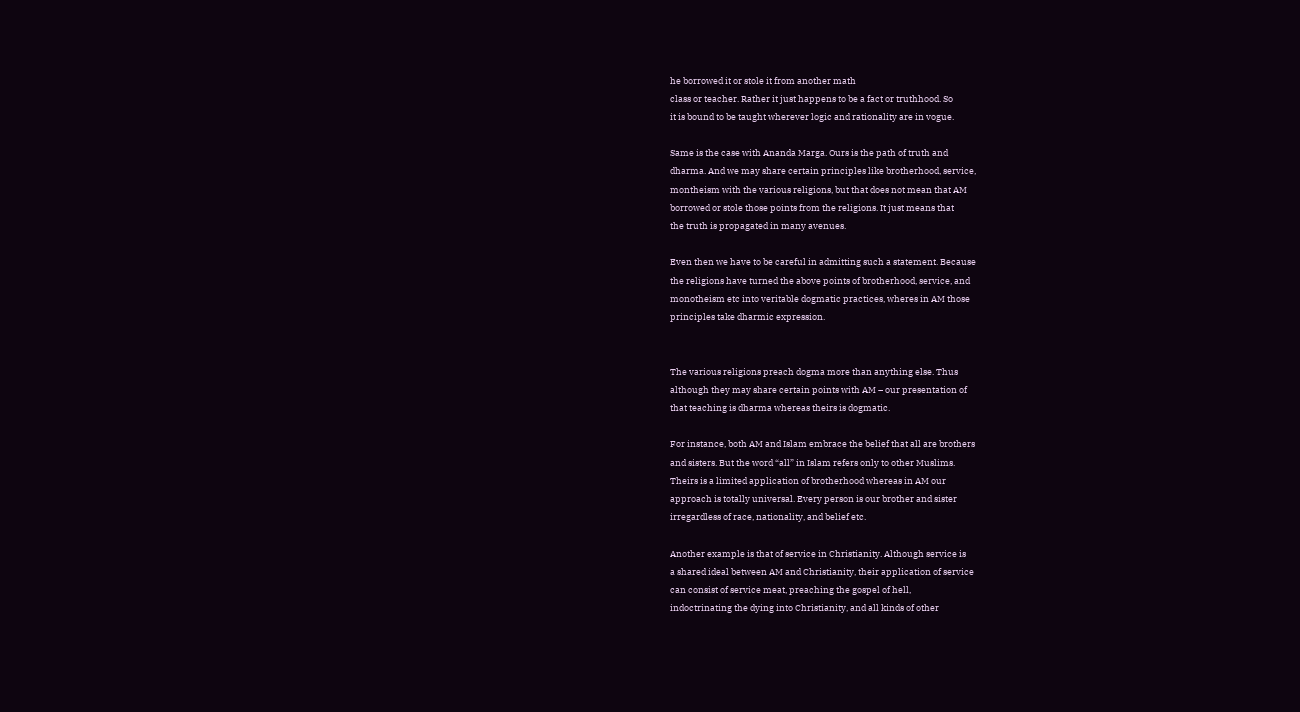he borrowed it or stole it from another math
class or teacher. Rather it just happens to be a fact or truthhood. So
it is bound to be taught wherever logic and rationality are in vogue.

Same is the case with Ananda Marga. Ours is the path of truth and
dharma. And we may share certain principles like brotherhood, service,
montheism with the various religions, but that does not mean that AM
borrowed or stole those points from the religions. It just means that
the truth is propagated in many avenues.

Even then we have to be careful in admitting such a statement. Because
the religions have turned the above points of brotherhood, service, and
monotheism etc into veritable dogmatic practices, wheres in AM those
principles take dharmic expression.


The various religions preach dogma more than anything else. Thus
although they may share certain points with AM – our presentation of
that teaching is dharma whereas theirs is dogmatic.

For instance, both AM and Islam embrace the belief that all are brothers
and sisters. But the word “all” in Islam refers only to other Muslims.
Theirs is a limited application of brotherhood whereas in AM our
approach is totally universal. Every person is our brother and sister
irregardless of race, nationality, and belief etc.

Another example is that of service in Christianity. Although service is
a shared ideal between AM and Christianity, their application of service
can consist of service meat, preaching the gospel of hell,
indoctrinating the dying into Christianity, and all kinds of other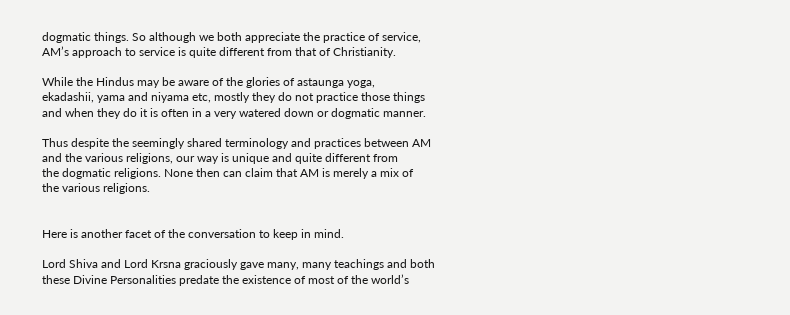dogmatic things. So although we both appreciate the practice of service,
AM’s approach to service is quite different from that of Christianity.

While the Hindus may be aware of the glories of astaunga yoga,
ekadashii, yama and niyama etc, mostly they do not practice those things
and when they do it is often in a very watered down or dogmatic manner.

Thus despite the seemingly shared terminology and practices between AM
and the various religions, our way is unique and quite different from
the dogmatic religions. None then can claim that AM is merely a mix of
the various religions.


Here is another facet of the conversation to keep in mind.

Lord Shiva and Lord Krsna graciously gave many, many teachings and both
these Divine Personalities predate the existence of most of the world’s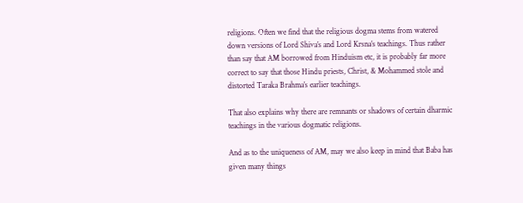religions. Often we find that the religious dogma stems from watered
down versions of Lord Shiva’s and Lord Krsna’s teachings. Thus rather
than say that AM borrowed from Hinduism etc, it is probably far more
correct to say that those Hindu priests, Christ, & Mohammed stole and
distorted Taraka Brahma’s earlier teachings.

That also explains why there are remnants or shadows of certain dharmic
teachings in the various dogmatic religions.

And as to the uniqueness of AM, may we also keep in mind that Baba has
given many things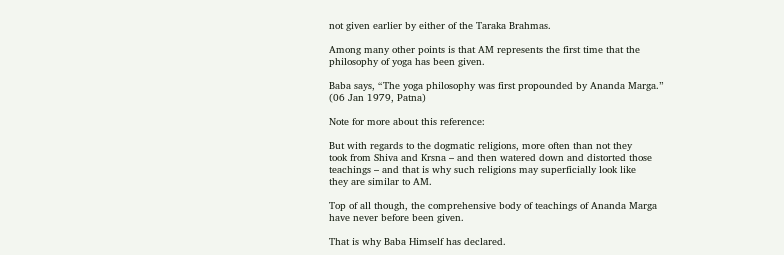not given earlier by either of the Taraka Brahmas.

Among many other points is that AM represents the first time that the
philosophy of yoga has been given.

Baba says, “The yoga philosophy was first propounded by Ananda Marga.”
(06 Jan 1979, Patna)

Note for more about this reference:

But with regards to the dogmatic religions, more often than not they
took from Shiva and Krsna – and then watered down and distorted those
teachings – and that is why such religions may superficially look like
they are similar to AM.

Top of all though, the comprehensive body of teachings of Ananda Marga
have never before been given.

That is why Baba Himself has declared.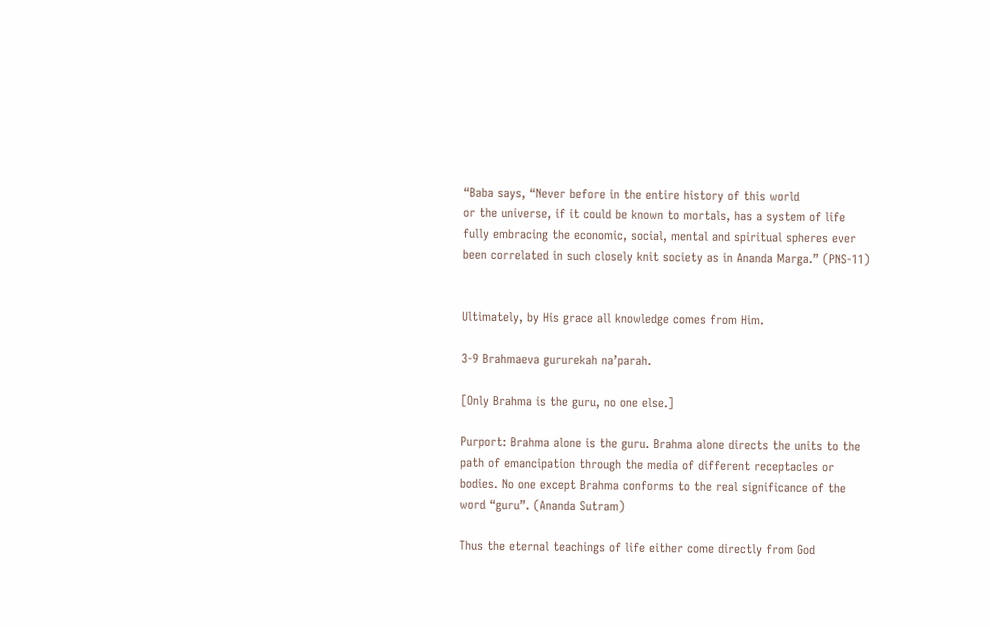“Baba says, “Never before in the entire history of this world
or the universe, if it could be known to mortals, has a system of life
fully embracing the economic, social, mental and spiritual spheres ever
been correlated in such closely knit society as in Ananda Marga.” (PNS-11)


Ultimately, by His grace all knowledge comes from Him.

3-9 Brahmaeva gururekah na’parah.

[Only Brahma is the guru, no one else.]

Purport: Brahma alone is the guru. Brahma alone directs the units to the
path of emancipation through the media of different receptacles or
bodies. No one except Brahma conforms to the real significance of the
word “guru”. (Ananda Sutram)

Thus the eternal teachings of life either come directly from God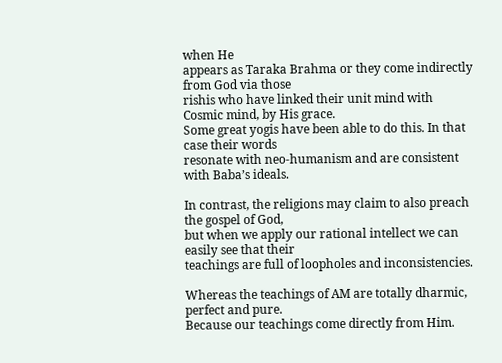when He
appears as Taraka Brahma or they come indirectly from God via those
rishis who have linked their unit mind with Cosmic mind, by His grace.
Some great yogis have been able to do this. In that case their words
resonate with neo-humanism and are consistent with Baba’s ideals.

In contrast, the religions may claim to also preach the gospel of God,
but when we apply our rational intellect we can easily see that their
teachings are full of loopholes and inconsistencies.

Whereas the teachings of AM are totally dharmic, perfect and pure.
Because our teachings come directly from Him.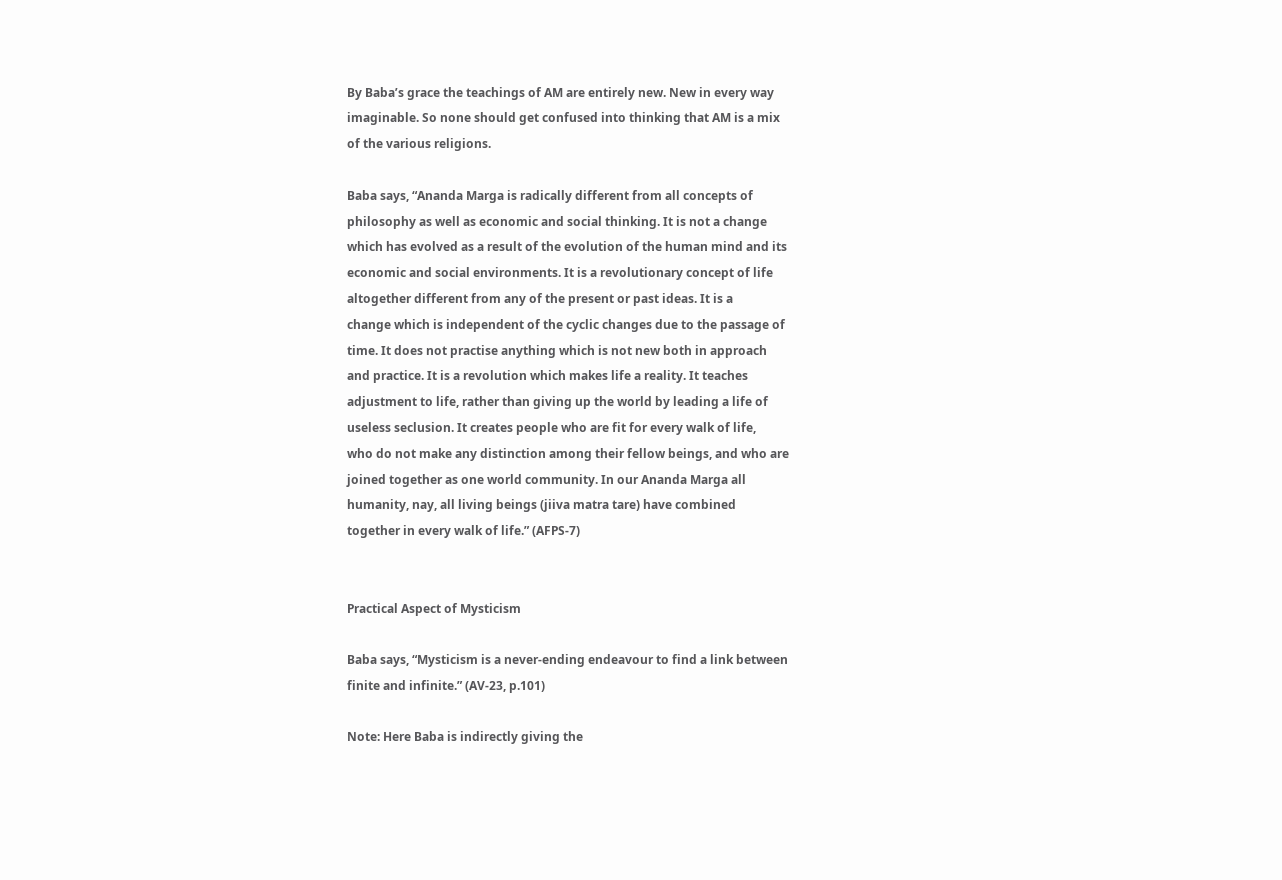By Baba’s grace the teachings of AM are entirely new. New in every way
imaginable. So none should get confused into thinking that AM is a mix
of the various religions.

Baba says, “Ananda Marga is radically different from all concepts of
philosophy as well as economic and social thinking. It is not a change
which has evolved as a result of the evolution of the human mind and its
economic and social environments. It is a revolutionary concept of life
altogether different from any of the present or past ideas. It is a
change which is independent of the cyclic changes due to the passage of
time. It does not practise anything which is not new both in approach
and practice. It is a revolution which makes life a reality. It teaches
adjustment to life, rather than giving up the world by leading a life of
useless seclusion. It creates people who are fit for every walk of life,
who do not make any distinction among their fellow beings, and who are
joined together as one world community. In our Ananda Marga all
humanity, nay, all living beings (jiiva matra tare) have combined
together in every walk of life.” (AFPS-7)


Practical Aspect of Mysticism

Baba says, “Mysticism is a never-ending endeavour to find a link between
finite and infinite.” (AV-23, p.101)

Note: Here Baba is indirectly giving the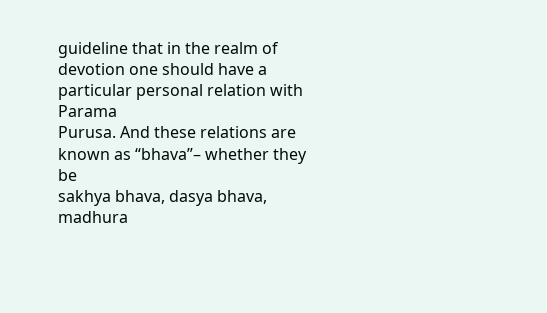guideline that in the realm of
devotion one should have a particular personal relation with Parama
Purusa. And these relations are known as “bhava”– whether they be
sakhya bhava, dasya bhava, madhura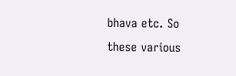bhava etc. So these various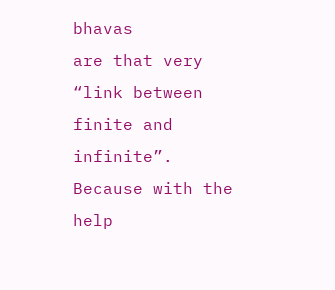bhavas
are that very “link between finite and infinite”. Because with the help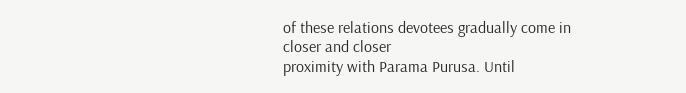of these relations devotees gradually come in closer and closer
proximity with Parama Purusa. Until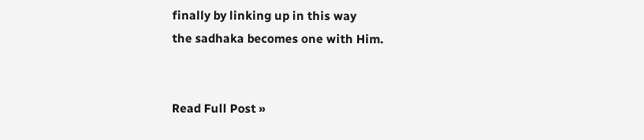finally by linking up in this way
the sadhaka becomes one with Him.


Read Full Post »